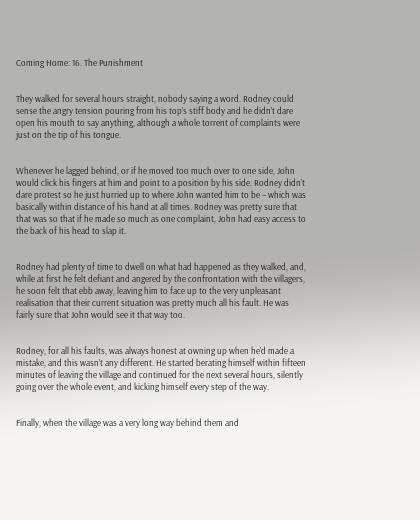Coming Home: 16. The Punishment


They walked for several hours straight, nobody saying a word. Rodney could sense the angry tension pouring from his top’s stiff body and he didn’t dare open his mouth to say anything, although a whole torrent of complaints were just on the tip of his tongue.


Whenever he lagged behind, or if he moved too much over to one side, John would click his fingers at him and point to a position by his side. Rodney didn’t dare protest so he just hurried up to where John wanted him to be – which was basically within distance of his hand at all times. Rodney was pretty sure that that was so that if he made so much as one complaint, John had easy access to the back of his head to slap it.


Rodney had plenty of time to dwell on what had happened as they walked, and, while at first he felt defiant and angered by the confrontation with the villagers, he soon felt that ebb away, leaving him to face up to the very unpleasant realisation that their current situation was pretty much all his fault. He was fairly sure that John would see it that way too.


Rodney, for all his faults, was always honest at owning up when he’d made a mistake, and this wasn’t any different. He started berating himself within fifteen minutes of leaving the village and continued for the next several hours, silently going over the whole event, and kicking himself every step of the way.


Finally, when the village was a very long way behind them and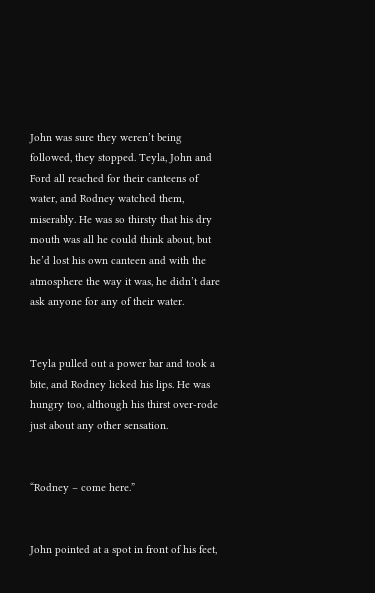John was sure they weren’t being followed, they stopped. Teyla, John and Ford all reached for their canteens of water, and Rodney watched them, miserably. He was so thirsty that his dry mouth was all he could think about, but he’d lost his own canteen and with the atmosphere the way it was, he didn’t dare ask anyone for any of their water.


Teyla pulled out a power bar and took a bite, and Rodney licked his lips. He was hungry too, although his thirst over-rode just about any other sensation.


“Rodney – come here.”


John pointed at a spot in front of his feet,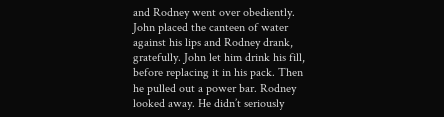and Rodney went over obediently. John placed the canteen of water against his lips and Rodney drank, gratefully. John let him drink his fill, before replacing it in his pack. Then he pulled out a power bar. Rodney looked away. He didn’t seriously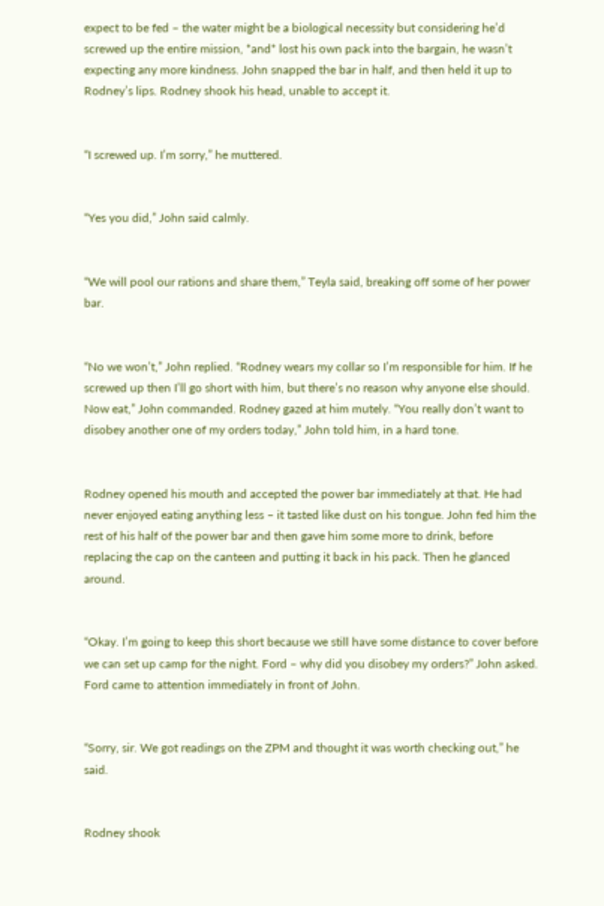expect to be fed – the water might be a biological necessity but considering he’d screwed up the entire mission, *and* lost his own pack into the bargain, he wasn’t expecting any more kindness. John snapped the bar in half, and then held it up to Rodney’s lips. Rodney shook his head, unable to accept it.


“I screwed up. I’m sorry,” he muttered.


“Yes you did,” John said calmly.


“We will pool our rations and share them,” Teyla said, breaking off some of her power bar.


“No we won’t,” John replied. “Rodney wears my collar so I’m responsible for him. If he screwed up then I’ll go short with him, but there’s no reason why anyone else should. Now eat,” John commanded. Rodney gazed at him mutely. “You really don’t want to disobey another one of my orders today,” John told him, in a hard tone.


Rodney opened his mouth and accepted the power bar immediately at that. He had never enjoyed eating anything less – it tasted like dust on his tongue. John fed him the rest of his half of the power bar and then gave him some more to drink, before replacing the cap on the canteen and putting it back in his pack. Then he glanced around.


“Okay. I’m going to keep this short because we still have some distance to cover before we can set up camp for the night. Ford – why did you disobey my orders?” John asked. Ford came to attention immediately in front of John.


“Sorry, sir. We got readings on the ZPM and thought it was worth checking out,” he said.


Rodney shook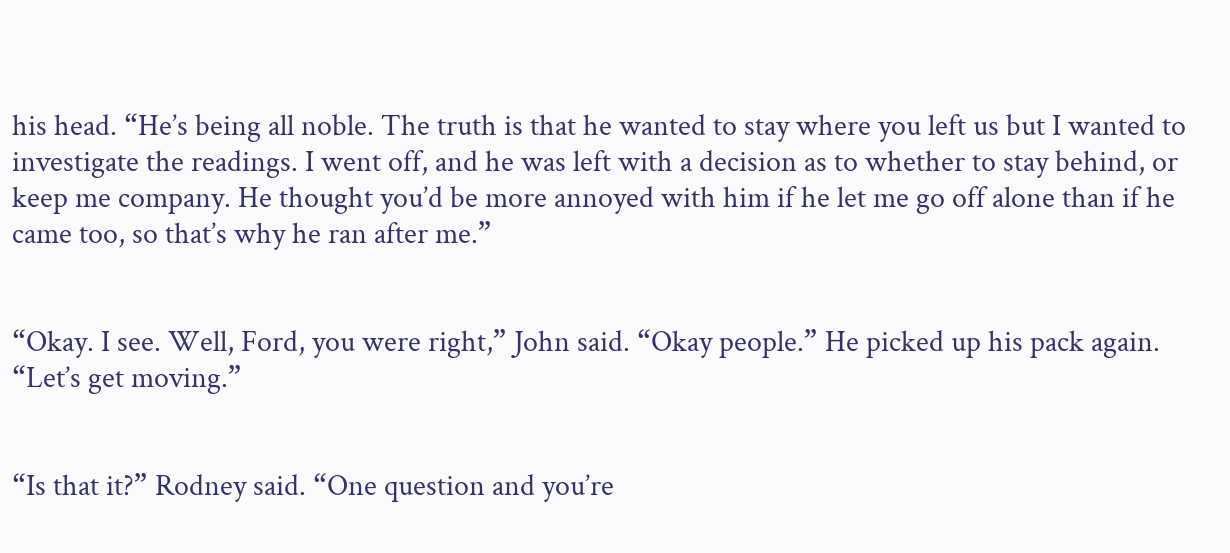his head. “He’s being all noble. The truth is that he wanted to stay where you left us but I wanted to investigate the readings. I went off, and he was left with a decision as to whether to stay behind, or keep me company. He thought you’d be more annoyed with him if he let me go off alone than if he came too, so that’s why he ran after me.”


“Okay. I see. Well, Ford, you were right,” John said. “Okay people.” He picked up his pack again. “Let’s get moving.”


“Is that it?” Rodney said. “One question and you’re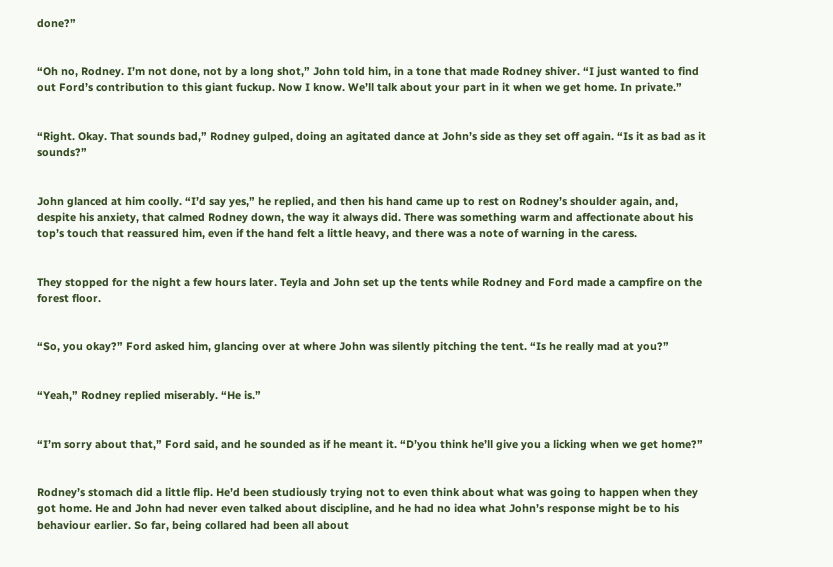done?”


“Oh no, Rodney. I’m not done, not by a long shot,” John told him, in a tone that made Rodney shiver. “I just wanted to find out Ford’s contribution to this giant fuckup. Now I know. We’ll talk about your part in it when we get home. In private.”


“Right. Okay. That sounds bad,” Rodney gulped, doing an agitated dance at John’s side as they set off again. “Is it as bad as it sounds?”


John glanced at him coolly. “I’d say yes,” he replied, and then his hand came up to rest on Rodney’s shoulder again, and, despite his anxiety, that calmed Rodney down, the way it always did. There was something warm and affectionate about his top’s touch that reassured him, even if the hand felt a little heavy, and there was a note of warning in the caress.


They stopped for the night a few hours later. Teyla and John set up the tents while Rodney and Ford made a campfire on the forest floor.


“So, you okay?” Ford asked him, glancing over at where John was silently pitching the tent. “Is he really mad at you?”


“Yeah,” Rodney replied miserably. “He is.”


“I’m sorry about that,” Ford said, and he sounded as if he meant it. “D’you think he’ll give you a licking when we get home?”


Rodney’s stomach did a little flip. He’d been studiously trying not to even think about what was going to happen when they got home. He and John had never even talked about discipline, and he had no idea what John’s response might be to his behaviour earlier. So far, being collared had been all about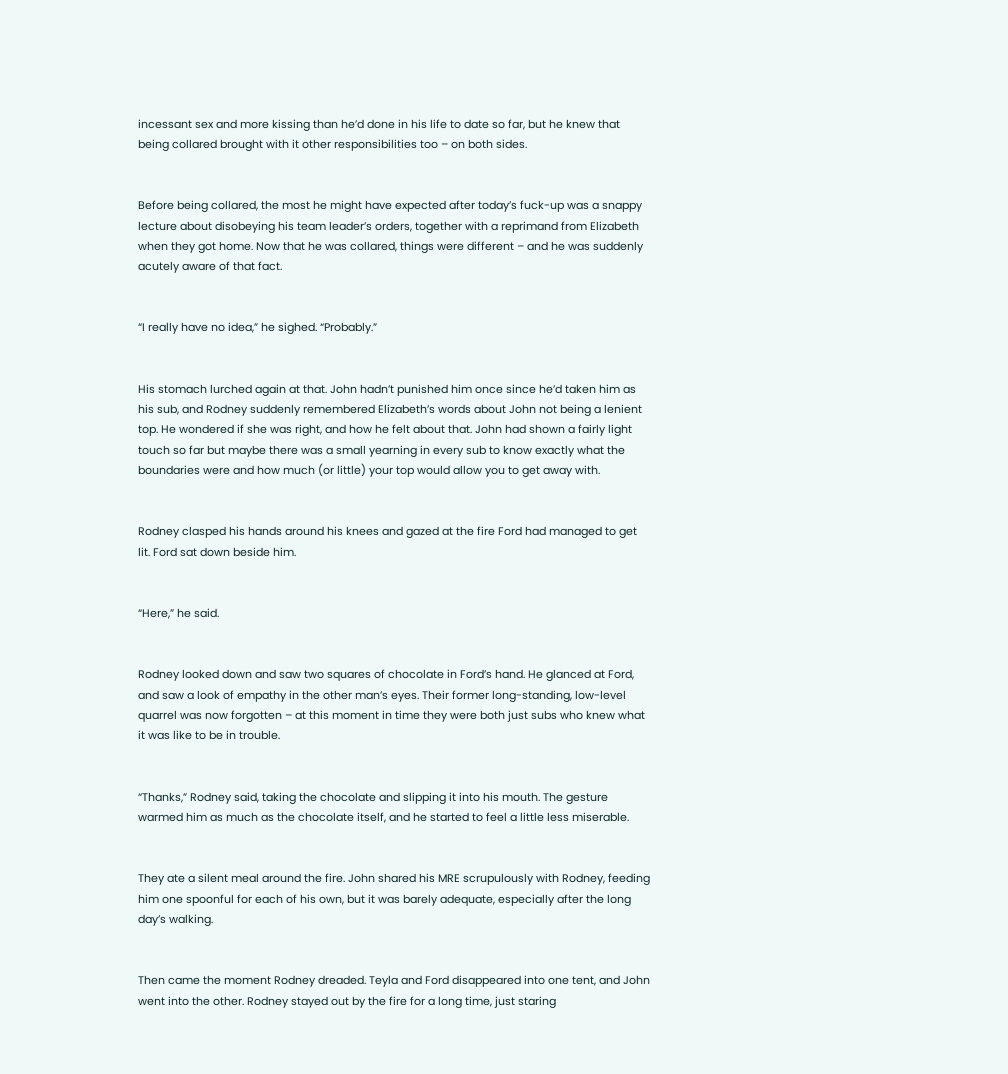incessant sex and more kissing than he’d done in his life to date so far, but he knew that being collared brought with it other responsibilities too – on both sides.


Before being collared, the most he might have expected after today’s fuck-up was a snappy lecture about disobeying his team leader’s orders, together with a reprimand from Elizabeth when they got home. Now that he was collared, things were different – and he was suddenly acutely aware of that fact.


“I really have no idea,” he sighed. “Probably.”


His stomach lurched again at that. John hadn’t punished him once since he’d taken him as his sub, and Rodney suddenly remembered Elizabeth’s words about John not being a lenient top. He wondered if she was right, and how he felt about that. John had shown a fairly light touch so far but maybe there was a small yearning in every sub to know exactly what the boundaries were and how much (or little) your top would allow you to get away with.


Rodney clasped his hands around his knees and gazed at the fire Ford had managed to get lit. Ford sat down beside him.


“Here,” he said.


Rodney looked down and saw two squares of chocolate in Ford’s hand. He glanced at Ford, and saw a look of empathy in the other man’s eyes. Their former long-standing, low-level quarrel was now forgotten – at this moment in time they were both just subs who knew what it was like to be in trouble.


“Thanks,” Rodney said, taking the chocolate and slipping it into his mouth. The gesture warmed him as much as the chocolate itself, and he started to feel a little less miserable.


They ate a silent meal around the fire. John shared his MRE scrupulously with Rodney, feeding him one spoonful for each of his own, but it was barely adequate, especially after the long day’s walking.


Then came the moment Rodney dreaded. Teyla and Ford disappeared into one tent, and John went into the other. Rodney stayed out by the fire for a long time, just staring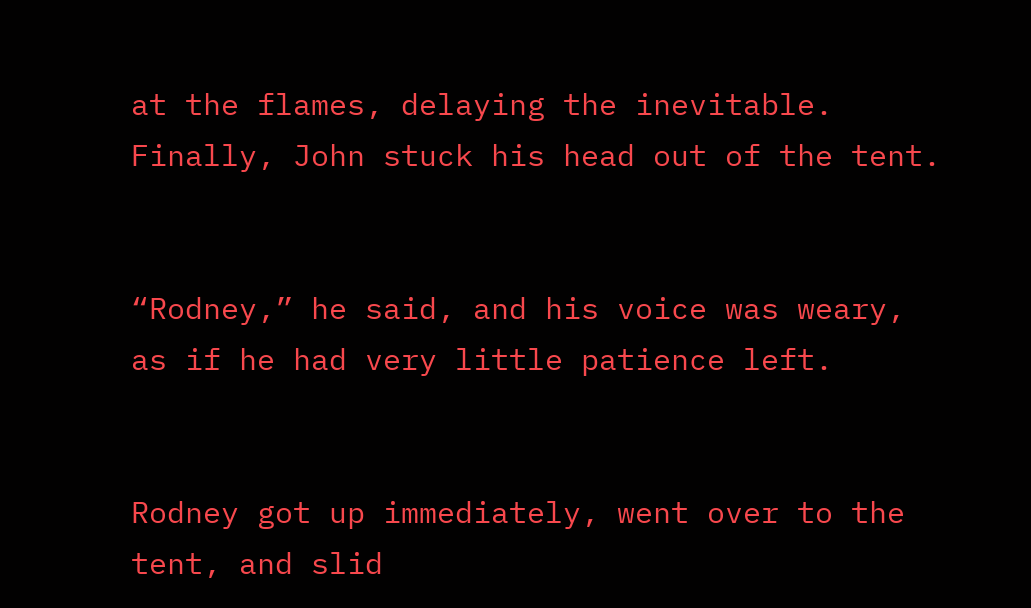at the flames, delaying the inevitable. Finally, John stuck his head out of the tent.


“Rodney,” he said, and his voice was weary, as if he had very little patience left.


Rodney got up immediately, went over to the tent, and slid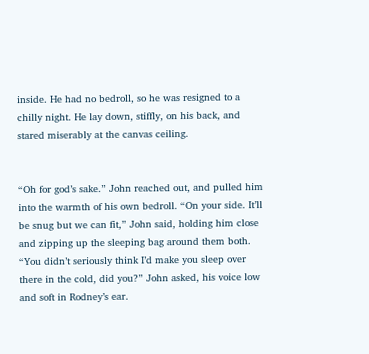inside. He had no bedroll, so he was resigned to a chilly night. He lay down, stiffly, on his back, and stared miserably at the canvas ceiling.


“Oh for god’s sake.” John reached out, and pulled him into the warmth of his own bedroll. “On your side. It’ll be snug but we can fit,” John said, holding him close and zipping up the sleeping bag around them both. “You didn’t seriously think I’d make you sleep over there in the cold, did you?” John asked, his voice low and soft in Rodney’s ear.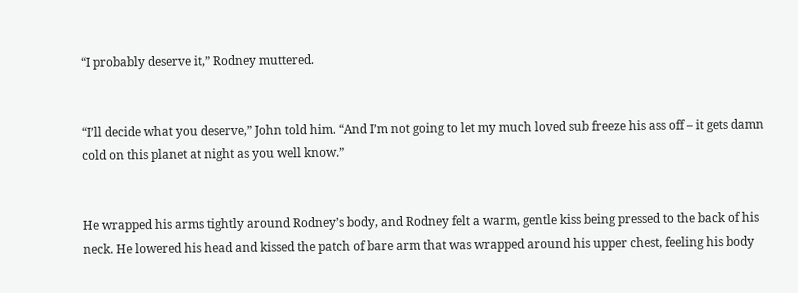“I probably deserve it,” Rodney muttered.


“I’ll decide what you deserve,” John told him. “And I’m not going to let my much loved sub freeze his ass off – it gets damn cold on this planet at night as you well know.”


He wrapped his arms tightly around Rodney’s body, and Rodney felt a warm, gentle kiss being pressed to the back of his neck. He lowered his head and kissed the patch of bare arm that was wrapped around his upper chest, feeling his body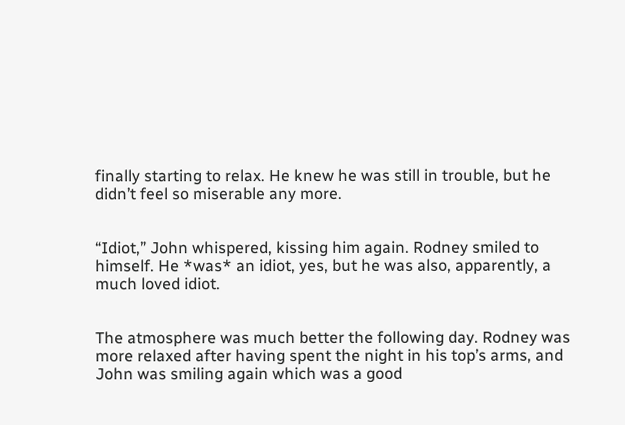finally starting to relax. He knew he was still in trouble, but he didn’t feel so miserable any more.


“Idiot,” John whispered, kissing him again. Rodney smiled to himself. He *was* an idiot, yes, but he was also, apparently, a much loved idiot.


The atmosphere was much better the following day. Rodney was more relaxed after having spent the night in his top’s arms, and John was smiling again which was a good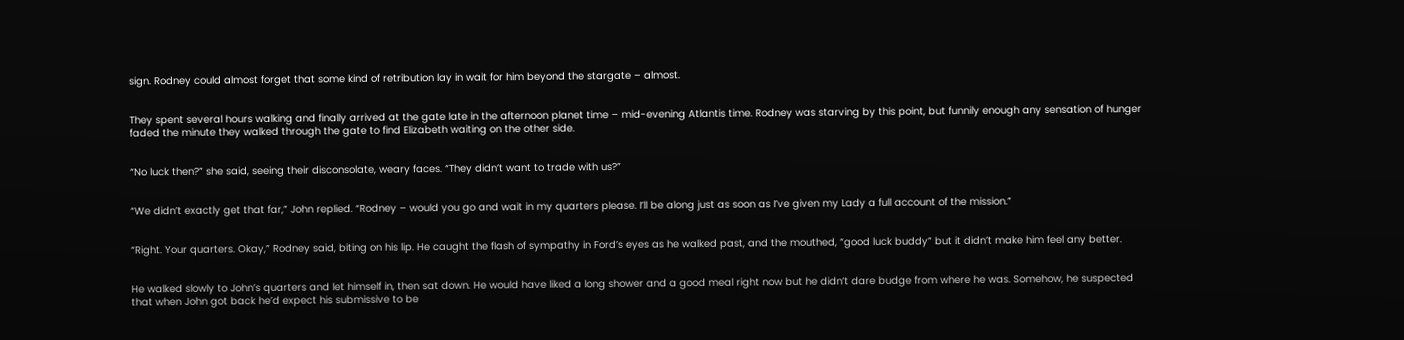sign. Rodney could almost forget that some kind of retribution lay in wait for him beyond the stargate – almost.


They spent several hours walking and finally arrived at the gate late in the afternoon planet time – mid-evening Atlantis time. Rodney was starving by this point, but funnily enough any sensation of hunger faded the minute they walked through the gate to find Elizabeth waiting on the other side.


“No luck then?” she said, seeing their disconsolate, weary faces. “They didn’t want to trade with us?”


“We didn’t exactly get that far,” John replied. “Rodney – would you go and wait in my quarters please. I’ll be along just as soon as I’ve given my Lady a full account of the mission.”


“Right. Your quarters. Okay,” Rodney said, biting on his lip. He caught the flash of sympathy in Ford’s eyes as he walked past, and the mouthed, “good luck buddy” but it didn’t make him feel any better.


He walked slowly to John’s quarters and let himself in, then sat down. He would have liked a long shower and a good meal right now but he didn’t dare budge from where he was. Somehow, he suspected that when John got back he’d expect his submissive to be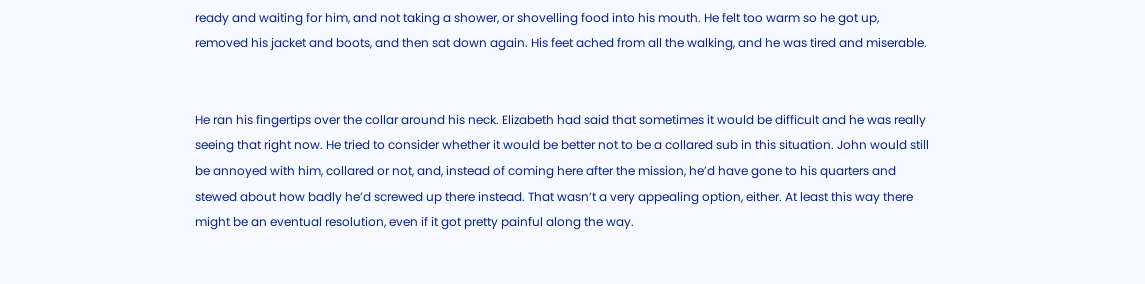ready and waiting for him, and not taking a shower, or shovelling food into his mouth. He felt too warm so he got up, removed his jacket and boots, and then sat down again. His feet ached from all the walking, and he was tired and miserable.


He ran his fingertips over the collar around his neck. Elizabeth had said that sometimes it would be difficult and he was really seeing that right now. He tried to consider whether it would be better not to be a collared sub in this situation. John would still be annoyed with him, collared or not, and, instead of coming here after the mission, he’d have gone to his quarters and stewed about how badly he’d screwed up there instead. That wasn’t a very appealing option, either. At least this way there might be an eventual resolution, even if it got pretty painful along the way.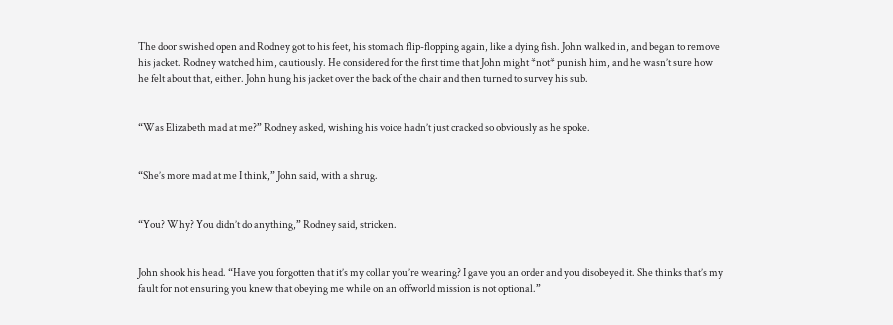The door swished open and Rodney got to his feet, his stomach flip-flopping again, like a dying fish. John walked in, and began to remove his jacket. Rodney watched him, cautiously. He considered for the first time that John might *not* punish him, and he wasn’t sure how he felt about that, either. John hung his jacket over the back of the chair and then turned to survey his sub.


“Was Elizabeth mad at me?” Rodney asked, wishing his voice hadn’t just cracked so obviously as he spoke.


“She’s more mad at me I think,” John said, with a shrug.


“You? Why? You didn’t do anything,” Rodney said, stricken.


John shook his head. “Have you forgotten that it’s my collar you’re wearing? I gave you an order and you disobeyed it. She thinks that’s my fault for not ensuring you knew that obeying me while on an offworld mission is not optional.”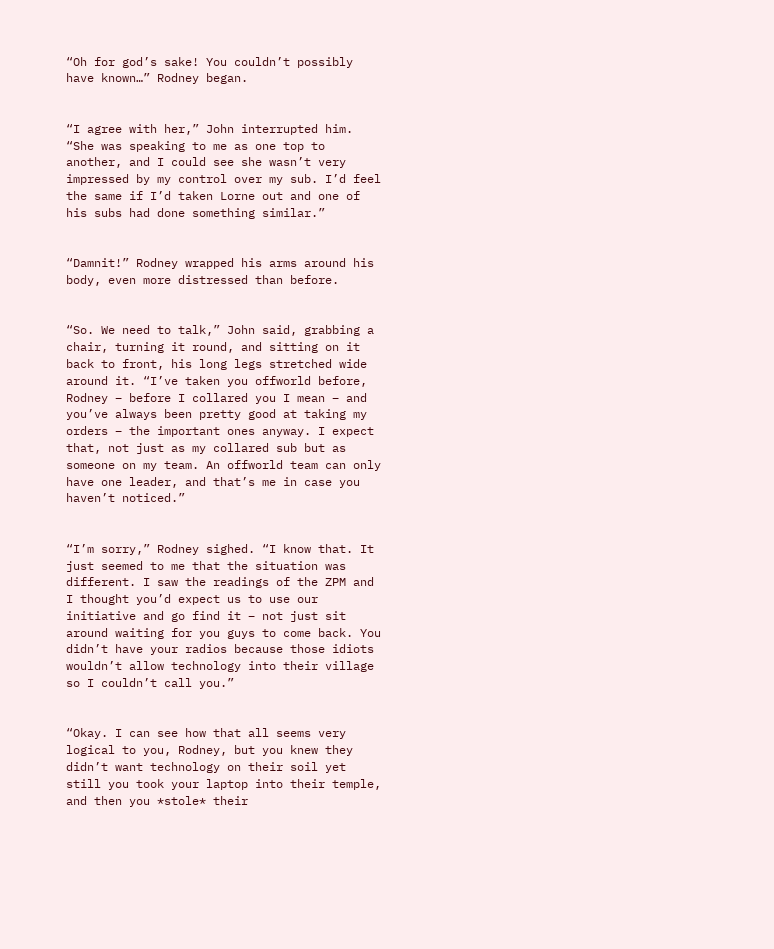“Oh for god’s sake! You couldn’t possibly have known…” Rodney began.


“I agree with her,” John interrupted him. “She was speaking to me as one top to another, and I could see she wasn’t very impressed by my control over my sub. I’d feel the same if I’d taken Lorne out and one of his subs had done something similar.”


“Damnit!” Rodney wrapped his arms around his body, even more distressed than before.


“So. We need to talk,” John said, grabbing a chair, turning it round, and sitting on it back to front, his long legs stretched wide around it. “I’ve taken you offworld before, Rodney – before I collared you I mean – and you’ve always been pretty good at taking my orders – the important ones anyway. I expect that, not just as my collared sub but as someone on my team. An offworld team can only have one leader, and that’s me in case you haven’t noticed.”


“I’m sorry,” Rodney sighed. “I know that. It just seemed to me that the situation was different. I saw the readings of the ZPM and I thought you’d expect us to use our initiative and go find it – not just sit around waiting for you guys to come back. You didn’t have your radios because those idiots wouldn’t allow technology into their village so I couldn’t call you.”


“Okay. I can see how that all seems very logical to you, Rodney, but you knew they didn’t want technology on their soil yet still you took your laptop into their temple, and then you *stole* their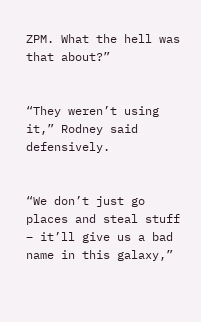ZPM. What the hell was that about?”


“They weren’t using it,” Rodney said defensively.


“We don’t just go places and steal stuff – it’ll give us a bad name in this galaxy,”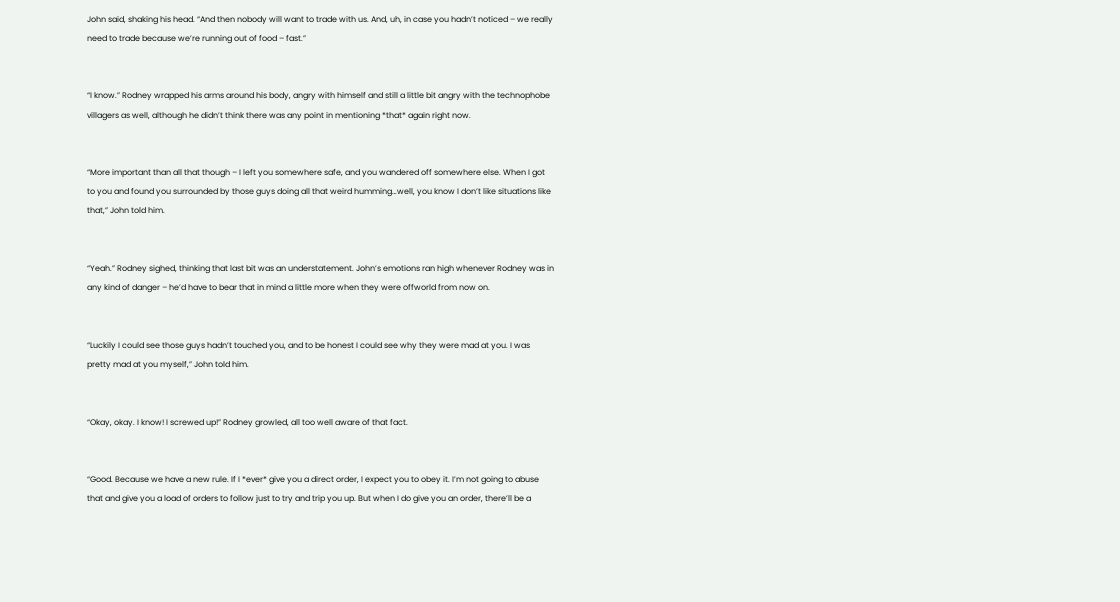John said, shaking his head. “And then nobody will want to trade with us. And, uh, in case you hadn’t noticed – we really need to trade because we’re running out of food – fast.”


“I know.” Rodney wrapped his arms around his body, angry with himself and still a little bit angry with the technophobe villagers as well, although he didn’t think there was any point in mentioning *that* again right now.


“More important than all that though – I left you somewhere safe, and you wandered off somewhere else. When I got to you and found you surrounded by those guys doing all that weird humming…well, you know I don’t like situations like that,” John told him.


“Yeah.” Rodney sighed, thinking that last bit was an understatement. John’s emotions ran high whenever Rodney was in any kind of danger – he’d have to bear that in mind a little more when they were offworld from now on.


“Luckily I could see those guys hadn’t touched you, and to be honest I could see why they were mad at you. I was pretty mad at you myself,” John told him.


“Okay, okay. I know! I screwed up!” Rodney growled, all too well aware of that fact.


“Good. Because we have a new rule. If I *ever* give you a direct order, I expect you to obey it. I’m not going to abuse that and give you a load of orders to follow just to try and trip you up. But when I do give you an order, there’ll be a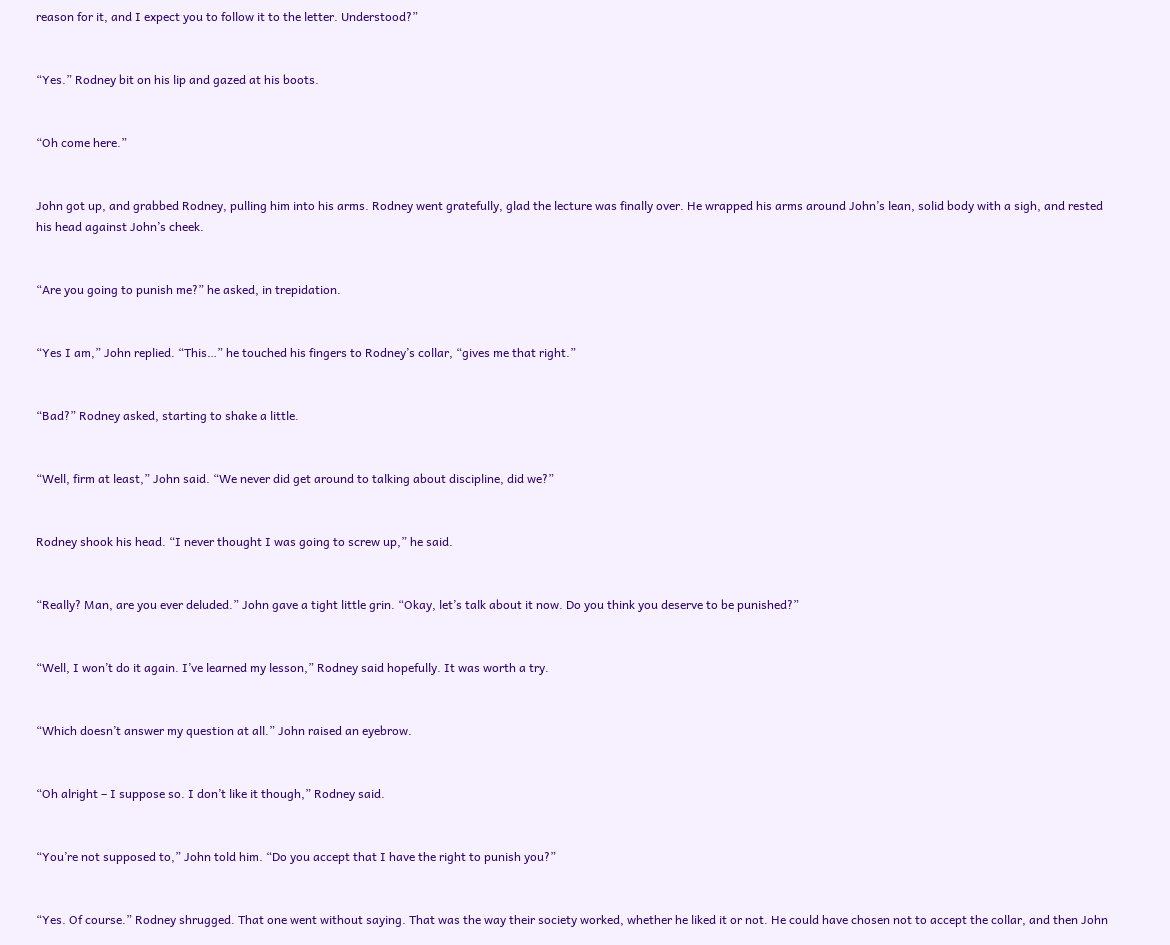reason for it, and I expect you to follow it to the letter. Understood?”


“Yes.” Rodney bit on his lip and gazed at his boots.


“Oh come here.”


John got up, and grabbed Rodney, pulling him into his arms. Rodney went gratefully, glad the lecture was finally over. He wrapped his arms around John’s lean, solid body with a sigh, and rested his head against John’s cheek.


“Are you going to punish me?” he asked, in trepidation.


“Yes I am,” John replied. “This…” he touched his fingers to Rodney’s collar, “gives me that right.”


“Bad?” Rodney asked, starting to shake a little.


“Well, firm at least,” John said. “We never did get around to talking about discipline, did we?”


Rodney shook his head. “I never thought I was going to screw up,” he said.


“Really? Man, are you ever deluded.” John gave a tight little grin. “Okay, let’s talk about it now. Do you think you deserve to be punished?”


“Well, I won’t do it again. I’ve learned my lesson,” Rodney said hopefully. It was worth a try.


“Which doesn’t answer my question at all.” John raised an eyebrow.


“Oh alright – I suppose so. I don’t like it though,” Rodney said.


“You’re not supposed to,” John told him. “Do you accept that I have the right to punish you?”


“Yes. Of course.” Rodney shrugged. That one went without saying. That was the way their society worked, whether he liked it or not. He could have chosen not to accept the collar, and then John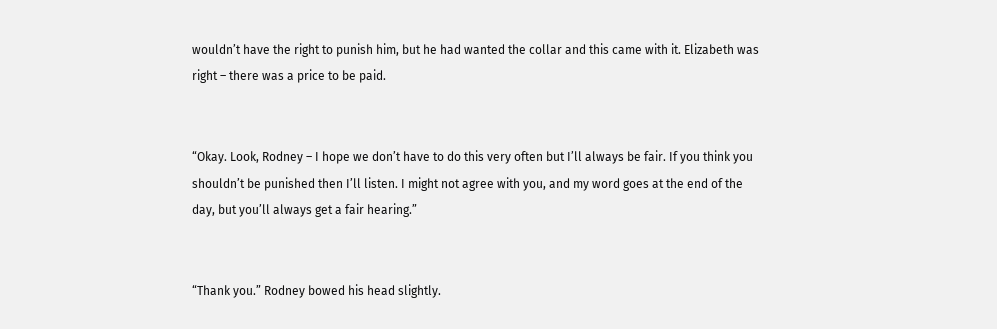wouldn’t have the right to punish him, but he had wanted the collar and this came with it. Elizabeth was right – there was a price to be paid.


“Okay. Look, Rodney – I hope we don’t have to do this very often but I’ll always be fair. If you think you shouldn’t be punished then I’ll listen. I might not agree with you, and my word goes at the end of the day, but you’ll always get a fair hearing.”


“Thank you.” Rodney bowed his head slightly.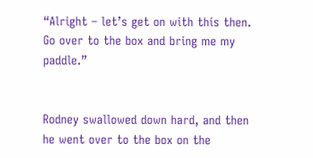“Alright – let’s get on with this then. Go over to the box and bring me my paddle.”


Rodney swallowed down hard, and then he went over to the box on the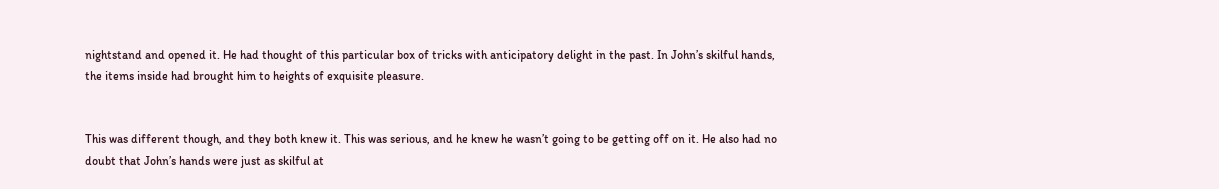nightstand and opened it. He had thought of this particular box of tricks with anticipatory delight in the past. In John’s skilful hands, the items inside had brought him to heights of exquisite pleasure.


This was different though, and they both knew it. This was serious, and he knew he wasn’t going to be getting off on it. He also had no doubt that John’s hands were just as skilful at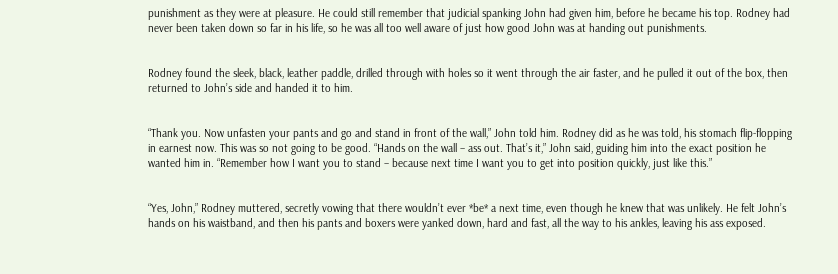punishment as they were at pleasure. He could still remember that judicial spanking John had given him, before he became his top. Rodney had never been taken down so far in his life, so he was all too well aware of just how good John was at handing out punishments.


Rodney found the sleek, black, leather paddle, drilled through with holes so it went through the air faster, and he pulled it out of the box, then returned to John’s side and handed it to him.


“Thank you. Now unfasten your pants and go and stand in front of the wall,” John told him. Rodney did as he was told, his stomach flip-flopping in earnest now. This was so not going to be good. “Hands on the wall – ass out. That’s it,” John said, guiding him into the exact position he wanted him in. “Remember how I want you to stand – because next time I want you to get into position quickly, just like this.”


“Yes, John,” Rodney muttered, secretly vowing that there wouldn’t ever *be* a next time, even though he knew that was unlikely. He felt John’s hands on his waistband, and then his pants and boxers were yanked down, hard and fast, all the way to his ankles, leaving his ass exposed.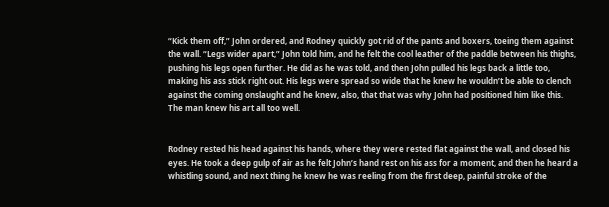“Kick them off,” John ordered, and Rodney quickly got rid of the pants and boxers, toeing them against the wall. “Legs wider apart,” John told him, and he felt the cool leather of the paddle between his thighs, pushing his legs open further. He did as he was told, and then John pulled his legs back a little too, making his ass stick right out. His legs were spread so wide that he knew he wouldn’t be able to clench against the coming onslaught and he knew, also, that that was why John had positioned him like this. The man knew his art all too well.


Rodney rested his head against his hands, where they were rested flat against the wall, and closed his eyes. He took a deep gulp of air as he felt John’s hand rest on his ass for a moment, and then he heard a whistling sound, and next thing he knew he was reeling from the first deep, painful stroke of the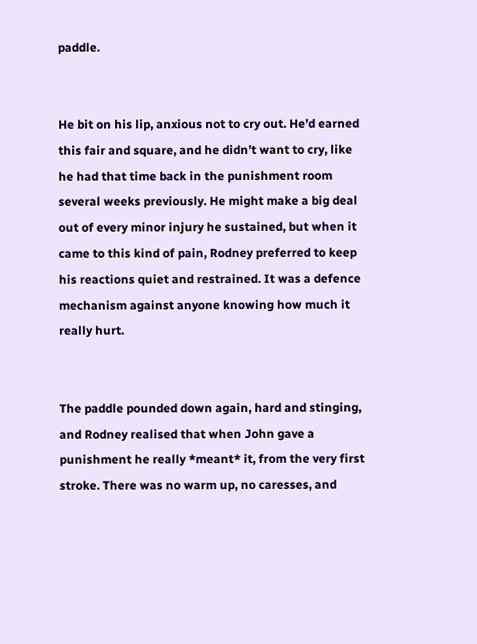paddle.


He bit on his lip, anxious not to cry out. He’d earned this fair and square, and he didn’t want to cry, like he had that time back in the punishment room several weeks previously. He might make a big deal out of every minor injury he sustained, but when it came to this kind of pain, Rodney preferred to keep his reactions quiet and restrained. It was a defence mechanism against anyone knowing how much it really hurt.


The paddle pounded down again, hard and stinging, and Rodney realised that when John gave a punishment he really *meant* it, from the very first stroke. There was no warm up, no caresses, and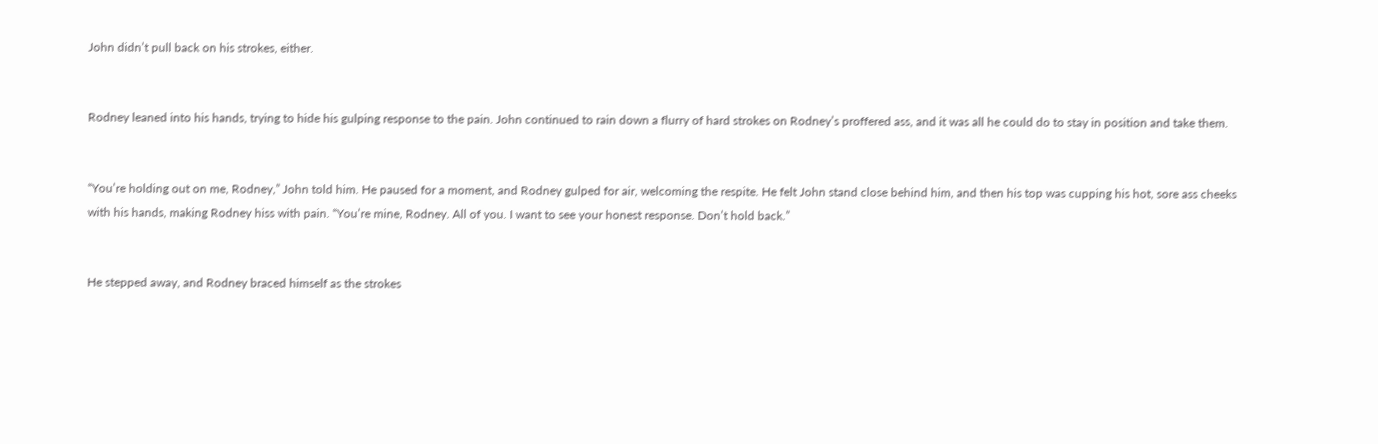John didn’t pull back on his strokes, either.


Rodney leaned into his hands, trying to hide his gulping response to the pain. John continued to rain down a flurry of hard strokes on Rodney’s proffered ass, and it was all he could do to stay in position and take them.


“You’re holding out on me, Rodney,” John told him. He paused for a moment, and Rodney gulped for air, welcoming the respite. He felt John stand close behind him, and then his top was cupping his hot, sore ass cheeks with his hands, making Rodney hiss with pain. “You’re mine, Rodney. All of you. I want to see your honest response. Don’t hold back.”


He stepped away, and Rodney braced himself as the strokes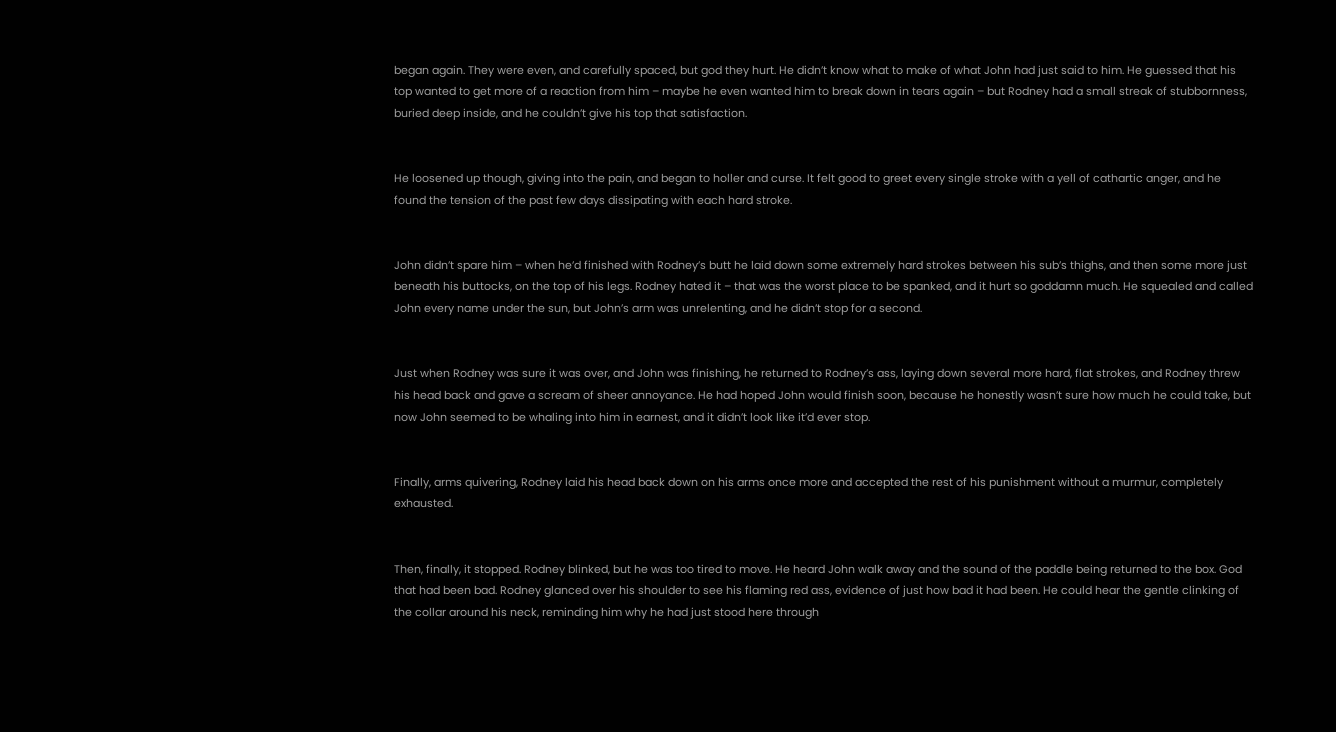began again. They were even, and carefully spaced, but god they hurt. He didn’t know what to make of what John had just said to him. He guessed that his top wanted to get more of a reaction from him – maybe he even wanted him to break down in tears again – but Rodney had a small streak of stubbornness, buried deep inside, and he couldn’t give his top that satisfaction.


He loosened up though, giving into the pain, and began to holler and curse. It felt good to greet every single stroke with a yell of cathartic anger, and he found the tension of the past few days dissipating with each hard stroke.


John didn’t spare him – when he’d finished with Rodney’s butt he laid down some extremely hard strokes between his sub’s thighs, and then some more just beneath his buttocks, on the top of his legs. Rodney hated it – that was the worst place to be spanked, and it hurt so goddamn much. He squealed and called John every name under the sun, but John’s arm was unrelenting, and he didn’t stop for a second.


Just when Rodney was sure it was over, and John was finishing, he returned to Rodney’s ass, laying down several more hard, flat strokes, and Rodney threw his head back and gave a scream of sheer annoyance. He had hoped John would finish soon, because he honestly wasn’t sure how much he could take, but now John seemed to be whaling into him in earnest, and it didn’t look like it’d ever stop.


Finally, arms quivering, Rodney laid his head back down on his arms once more and accepted the rest of his punishment without a murmur, completely exhausted.


Then, finally, it stopped. Rodney blinked, but he was too tired to move. He heard John walk away and the sound of the paddle being returned to the box. God that had been bad. Rodney glanced over his shoulder to see his flaming red ass, evidence of just how bad it had been. He could hear the gentle clinking of the collar around his neck, reminding him why he had just stood here through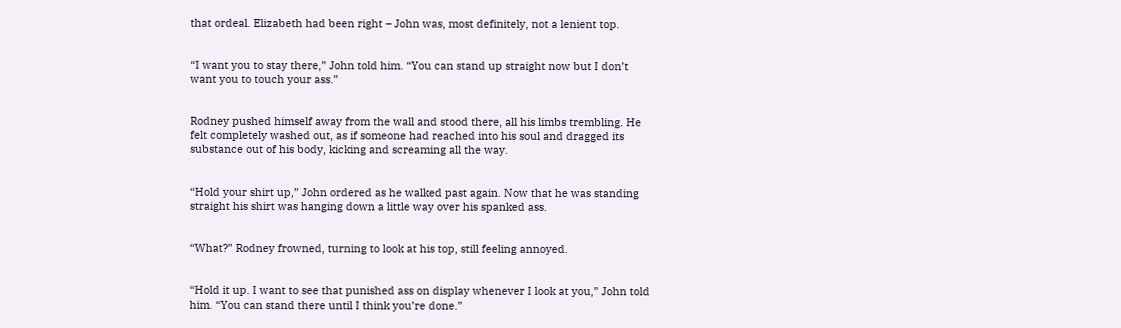that ordeal. Elizabeth had been right – John was, most definitely, not a lenient top.


“I want you to stay there,” John told him. “You can stand up straight now but I don’t want you to touch your ass.”


Rodney pushed himself away from the wall and stood there, all his limbs trembling. He felt completely washed out, as if someone had reached into his soul and dragged its substance out of his body, kicking and screaming all the way.


“Hold your shirt up,” John ordered as he walked past again. Now that he was standing straight his shirt was hanging down a little way over his spanked ass.


“What?” Rodney frowned, turning to look at his top, still feeling annoyed.


“Hold it up. I want to see that punished ass on display whenever I look at you,” John told him. “You can stand there until I think you’re done.”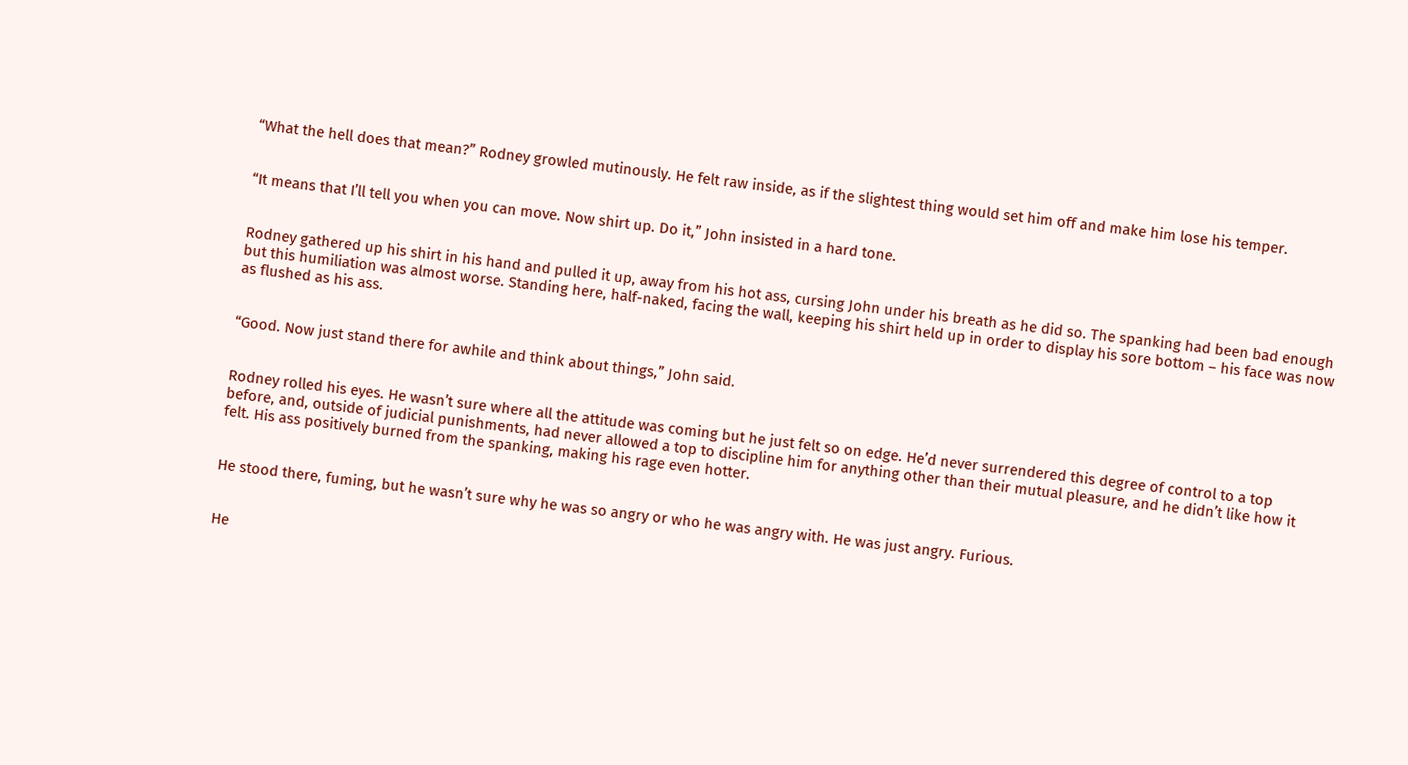“What the hell does that mean?” Rodney growled mutinously. He felt raw inside, as if the slightest thing would set him off and make him lose his temper.


“It means that I’ll tell you when you can move. Now shirt up. Do it,” John insisted in a hard tone.


Rodney gathered up his shirt in his hand and pulled it up, away from his hot ass, cursing John under his breath as he did so. The spanking had been bad enough but this humiliation was almost worse. Standing here, half-naked, facing the wall, keeping his shirt held up in order to display his sore bottom – his face was now as flushed as his ass.


“Good. Now just stand there for awhile and think about things,” John said.


Rodney rolled his eyes. He wasn’t sure where all the attitude was coming but he just felt so on edge. He’d never surrendered this degree of control to a top before, and, outside of judicial punishments, had never allowed a top to discipline him for anything other than their mutual pleasure, and he didn’t like how it felt. His ass positively burned from the spanking, making his rage even hotter.


He stood there, fuming, but he wasn’t sure why he was so angry or who he was angry with. He was just angry. Furious.


He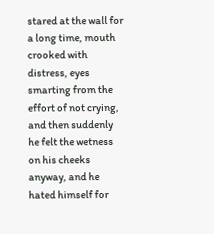stared at the wall for a long time, mouth crooked with distress, eyes smarting from the effort of not crying, and then suddenly he felt the wetness on his cheeks anyway, and he hated himself for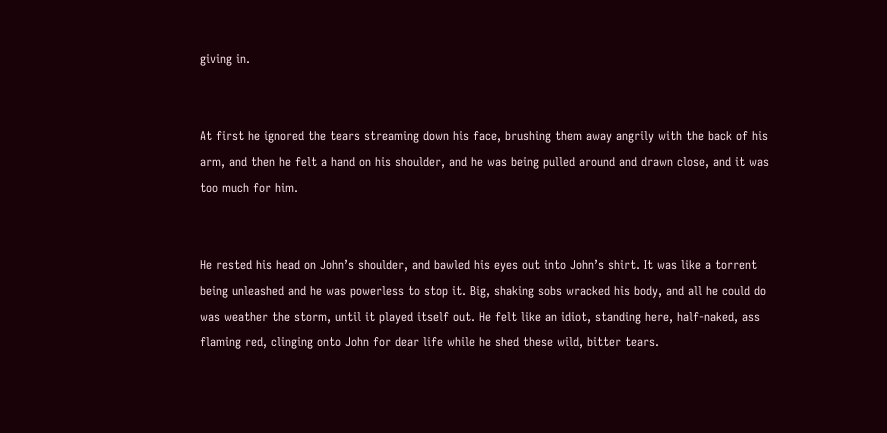giving in.


At first he ignored the tears streaming down his face, brushing them away angrily with the back of his arm, and then he felt a hand on his shoulder, and he was being pulled around and drawn close, and it was too much for him.


He rested his head on John’s shoulder, and bawled his eyes out into John’s shirt. It was like a torrent being unleashed and he was powerless to stop it. Big, shaking sobs wracked his body, and all he could do was weather the storm, until it played itself out. He felt like an idiot, standing here, half-naked, ass flaming red, clinging onto John for dear life while he shed these wild, bitter tears.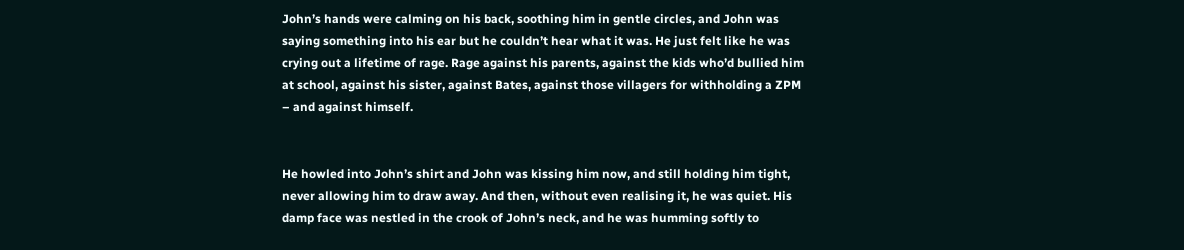John’s hands were calming on his back, soothing him in gentle circles, and John was saying something into his ear but he couldn’t hear what it was. He just felt like he was crying out a lifetime of rage. Rage against his parents, against the kids who’d bullied him at school, against his sister, against Bates, against those villagers for withholding a ZPM – and against himself.


He howled into John’s shirt and John was kissing him now, and still holding him tight, never allowing him to draw away. And then, without even realising it, he was quiet. His damp face was nestled in the crook of John’s neck, and he was humming softly to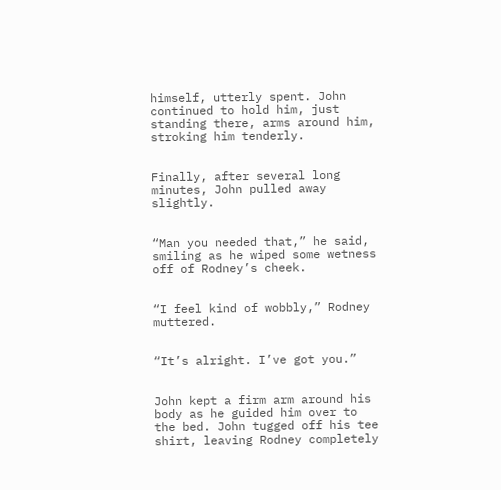himself, utterly spent. John continued to hold him, just standing there, arms around him, stroking him tenderly.


Finally, after several long minutes, John pulled away slightly.


“Man you needed that,” he said, smiling as he wiped some wetness off of Rodney’s cheek.


“I feel kind of wobbly,” Rodney muttered.


“It’s alright. I’ve got you.”


John kept a firm arm around his body as he guided him over to the bed. John tugged off his tee shirt, leaving Rodney completely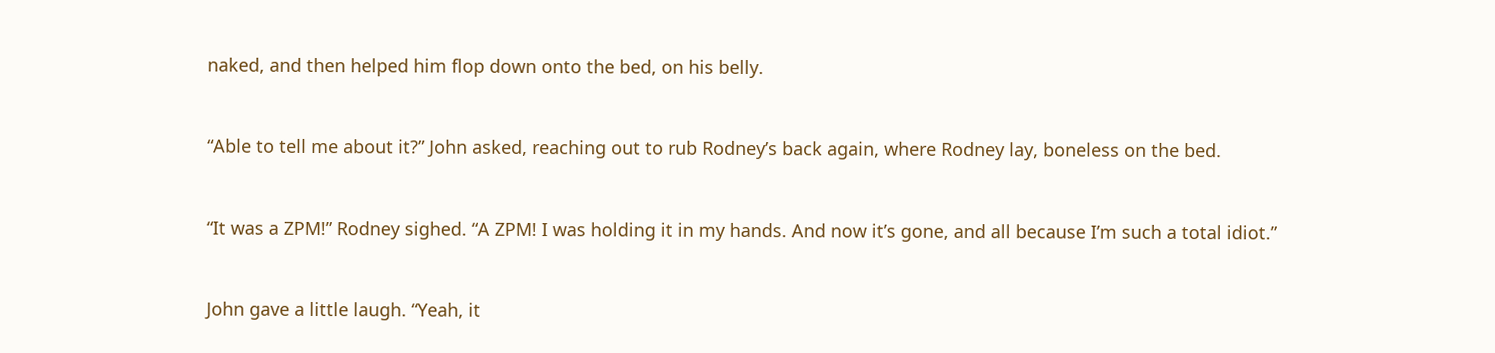naked, and then helped him flop down onto the bed, on his belly.


“Able to tell me about it?” John asked, reaching out to rub Rodney’s back again, where Rodney lay, boneless on the bed.


“It was a ZPM!” Rodney sighed. “A ZPM! I was holding it in my hands. And now it’s gone, and all because I’m such a total idiot.”


John gave a little laugh. “Yeah, it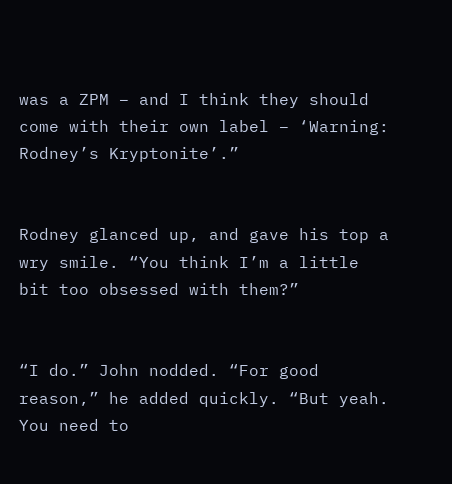was a ZPM – and I think they should come with their own label – ‘Warning: Rodney’s Kryptonite’.”


Rodney glanced up, and gave his top a wry smile. “You think I’m a little bit too obsessed with them?”


“I do.” John nodded. “For good reason,” he added quickly. “But yeah. You need to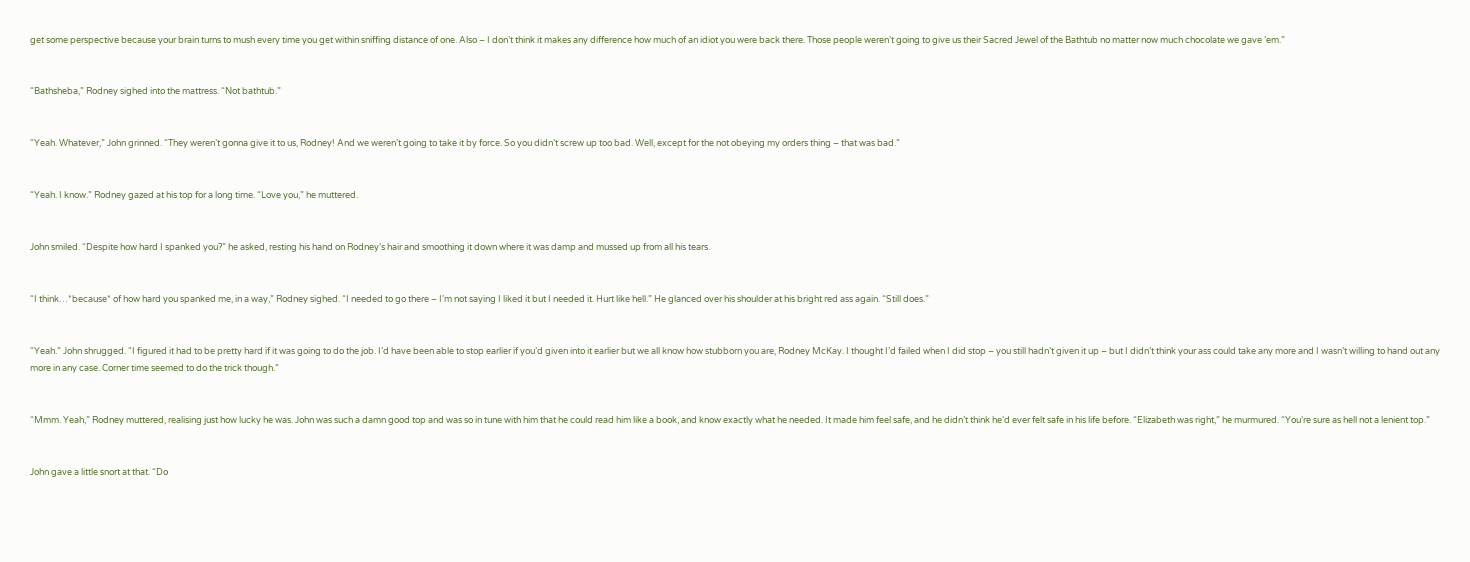get some perspective because your brain turns to mush every time you get within sniffing distance of one. Also – I don’t think it makes any difference how much of an idiot you were back there. Those people weren’t going to give us their Sacred Jewel of the Bathtub no matter now much chocolate we gave ’em.”


“Bathsheba,” Rodney sighed into the mattress. “Not bathtub.”


“Yeah. Whatever,” John grinned. “They weren’t gonna give it to us, Rodney! And we weren’t going to take it by force. So you didn’t screw up too bad. Well, except for the not obeying my orders thing – that was bad.”


“Yeah. I know.” Rodney gazed at his top for a long time. “Love you,” he muttered.


John smiled. “Despite how hard I spanked you?” he asked, resting his hand on Rodney’s hair and smoothing it down where it was damp and mussed up from all his tears.


“I think…*because* of how hard you spanked me, in a way,” Rodney sighed. “I needed to go there – I’m not saying I liked it but I needed it. Hurt like hell.” He glanced over his shoulder at his bright red ass again. “Still does.”


“Yeah.” John shrugged. “I figured it had to be pretty hard if it was going to do the job. I’d have been able to stop earlier if you’d given into it earlier but we all know how stubborn you are, Rodney McKay. I thought I’d failed when I did stop – you still hadn’t given it up – but I didn’t think your ass could take any more and I wasn’t willing to hand out any more in any case. Corner time seemed to do the trick though.”


“Mmm. Yeah,” Rodney muttered, realising just how lucky he was. John was such a damn good top and was so in tune with him that he could read him like a book, and know exactly what he needed. It made him feel safe, and he didn’t think he’d ever felt safe in his life before. “Elizabeth was right,” he murmured. “You’re sure as hell not a lenient top.”


John gave a little snort at that. “Do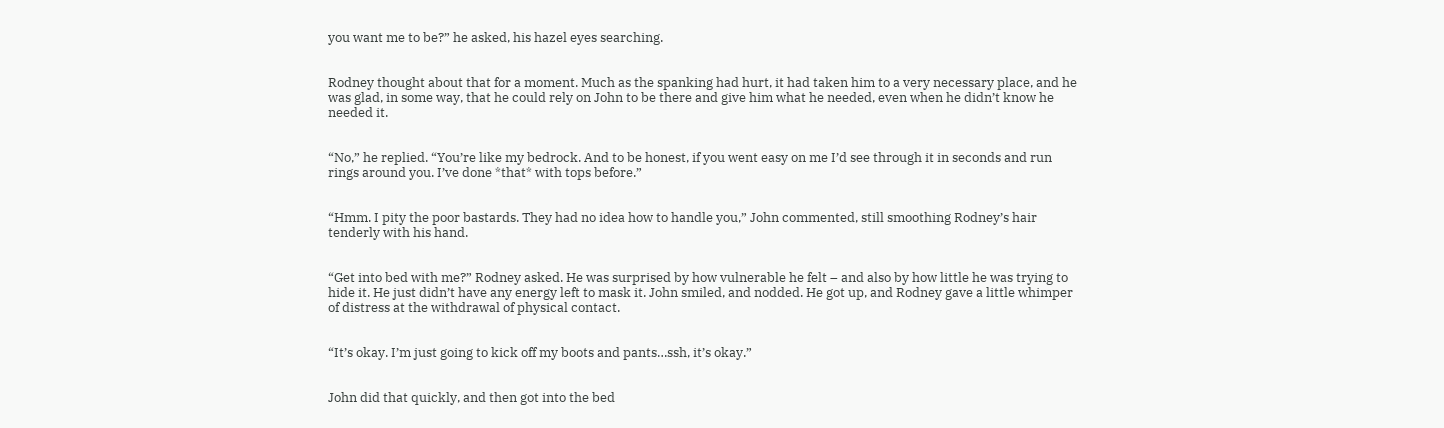you want me to be?” he asked, his hazel eyes searching.


Rodney thought about that for a moment. Much as the spanking had hurt, it had taken him to a very necessary place, and he was glad, in some way, that he could rely on John to be there and give him what he needed, even when he didn’t know he needed it.


“No,” he replied. “You’re like my bedrock. And to be honest, if you went easy on me I’d see through it in seconds and run rings around you. I’ve done *that* with tops before.”


“Hmm. I pity the poor bastards. They had no idea how to handle you,” John commented, still smoothing Rodney’s hair tenderly with his hand.


“Get into bed with me?” Rodney asked. He was surprised by how vulnerable he felt – and also by how little he was trying to hide it. He just didn’t have any energy left to mask it. John smiled, and nodded. He got up, and Rodney gave a little whimper of distress at the withdrawal of physical contact.


“It’s okay. I’m just going to kick off my boots and pants…ssh, it’s okay.”


John did that quickly, and then got into the bed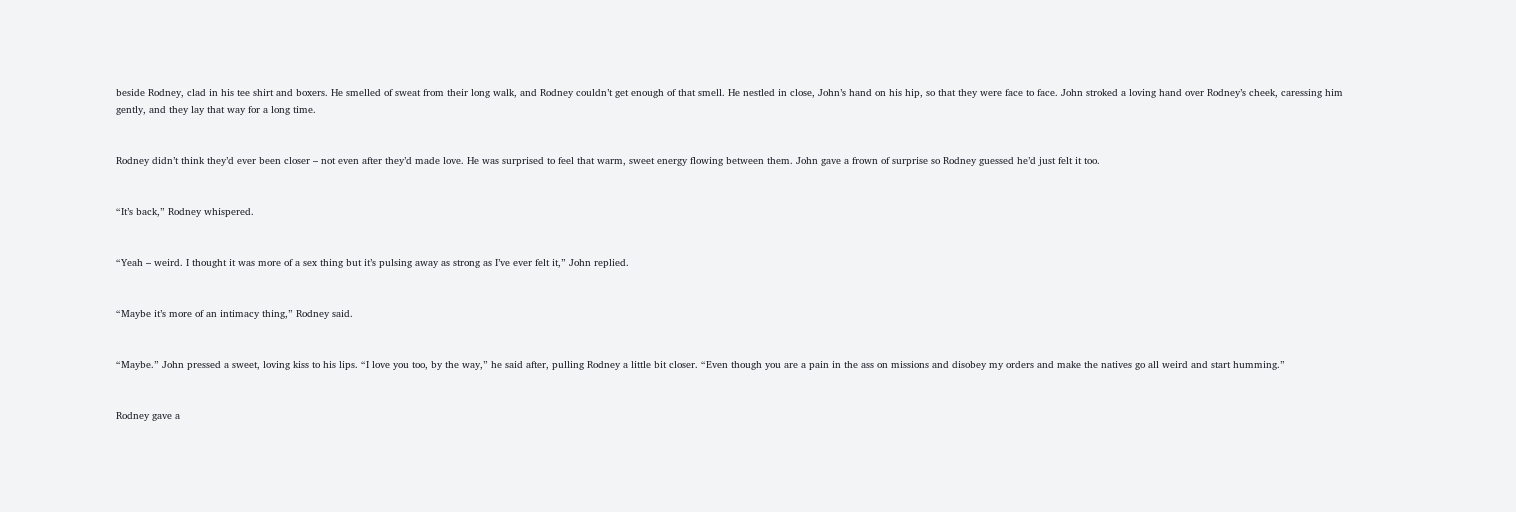beside Rodney, clad in his tee shirt and boxers. He smelled of sweat from their long walk, and Rodney couldn’t get enough of that smell. He nestled in close, John’s hand on his hip, so that they were face to face. John stroked a loving hand over Rodney’s cheek, caressing him gently, and they lay that way for a long time.


Rodney didn’t think they’d ever been closer – not even after they’d made love. He was surprised to feel that warm, sweet energy flowing between them. John gave a frown of surprise so Rodney guessed he’d just felt it too.


“It’s back,” Rodney whispered.


“Yeah – weird. I thought it was more of a sex thing but it’s pulsing away as strong as I’ve ever felt it,” John replied.


“Maybe it’s more of an intimacy thing,” Rodney said.


“Maybe.” John pressed a sweet, loving kiss to his lips. “I love you too, by the way,” he said after, pulling Rodney a little bit closer. “Even though you are a pain in the ass on missions and disobey my orders and make the natives go all weird and start humming.”


Rodney gave a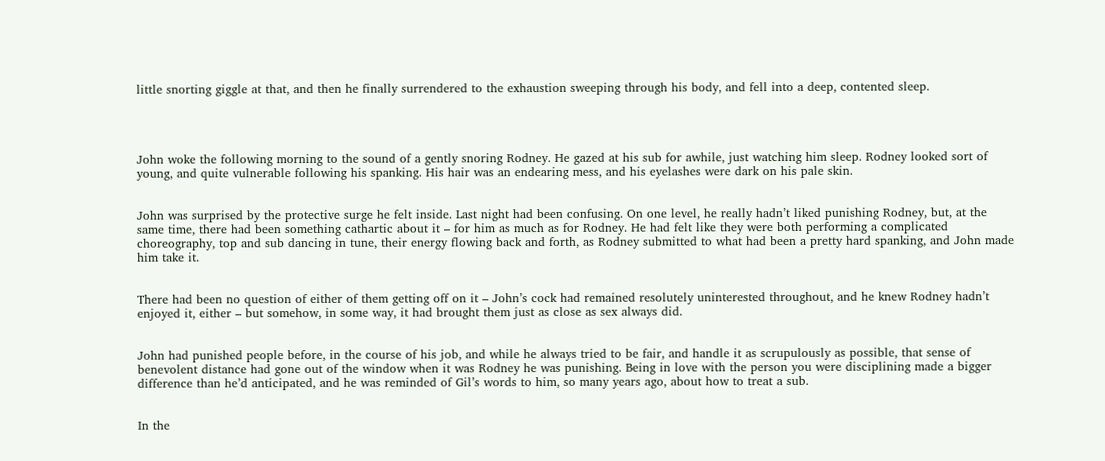little snorting giggle at that, and then he finally surrendered to the exhaustion sweeping through his body, and fell into a deep, contented sleep.




John woke the following morning to the sound of a gently snoring Rodney. He gazed at his sub for awhile, just watching him sleep. Rodney looked sort of young, and quite vulnerable following his spanking. His hair was an endearing mess, and his eyelashes were dark on his pale skin.


John was surprised by the protective surge he felt inside. Last night had been confusing. On one level, he really hadn’t liked punishing Rodney, but, at the same time, there had been something cathartic about it – for him as much as for Rodney. He had felt like they were both performing a complicated choreography, top and sub dancing in tune, their energy flowing back and forth, as Rodney submitted to what had been a pretty hard spanking, and John made him take it.


There had been no question of either of them getting off on it – John’s cock had remained resolutely uninterested throughout, and he knew Rodney hadn’t enjoyed it, either – but somehow, in some way, it had brought them just as close as sex always did.


John had punished people before, in the course of his job, and while he always tried to be fair, and handle it as scrupulously as possible, that sense of benevolent distance had gone out of the window when it was Rodney he was punishing. Being in love with the person you were disciplining made a bigger difference than he’d anticipated, and he was reminded of Gil’s words to him, so many years ago, about how to treat a sub.


In the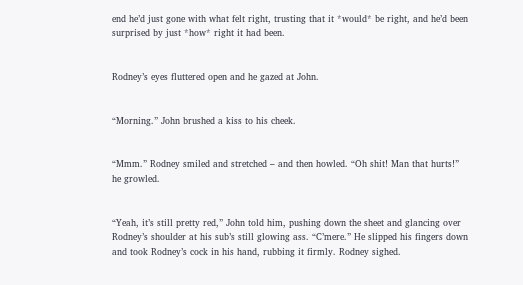end he’d just gone with what felt right, trusting that it *would* be right, and he’d been surprised by just *how* right it had been.


Rodney’s eyes fluttered open and he gazed at John.


“Morning.” John brushed a kiss to his cheek.


“Mmm.” Rodney smiled and stretched – and then howled. “Oh shit! Man that hurts!” he growled.


“Yeah, it’s still pretty red,” John told him, pushing down the sheet and glancing over Rodney’s shoulder at his sub’s still glowing ass. “C’mere.” He slipped his fingers down and took Rodney’s cock in his hand, rubbing it firmly. Rodney sighed.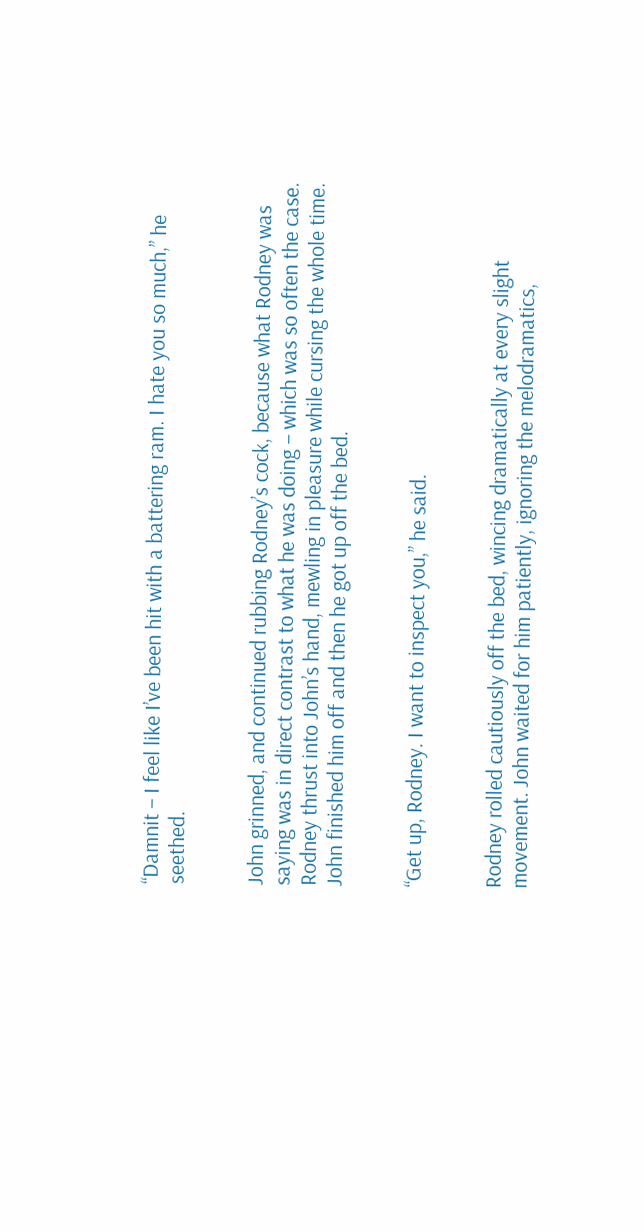“Damnit – I feel like I’ve been hit with a battering ram. I hate you so much,” he seethed.


John grinned, and continued rubbing Rodney’s cock, because what Rodney was saying was in direct contrast to what he was doing – which was so often the case. Rodney thrust into John’s hand, mewling in pleasure while cursing the whole time. John finished him off and then he got up off the bed.


“Get up, Rodney. I want to inspect you,” he said.


Rodney rolled cautiously off the bed, wincing dramatically at every slight movement. John waited for him patiently, ignoring the melodramatics,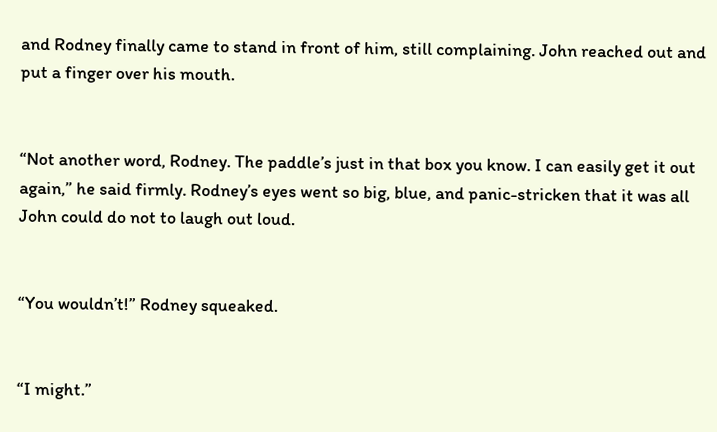and Rodney finally came to stand in front of him, still complaining. John reached out and put a finger over his mouth.


“Not another word, Rodney. The paddle’s just in that box you know. I can easily get it out again,” he said firmly. Rodney’s eyes went so big, blue, and panic-stricken that it was all John could do not to laugh out loud.


“You wouldn’t!” Rodney squeaked.


“I might.”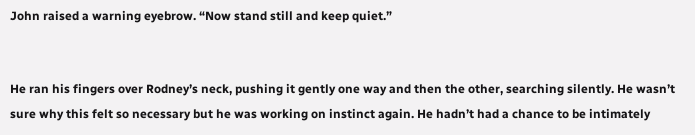John raised a warning eyebrow. “Now stand still and keep quiet.”


He ran his fingers over Rodney’s neck, pushing it gently one way and then the other, searching silently. He wasn’t sure why this felt so necessary but he was working on instinct again. He hadn’t had a chance to be intimately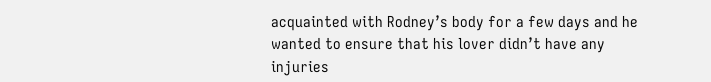acquainted with Rodney’s body for a few days and he wanted to ensure that his lover didn’t have any injuries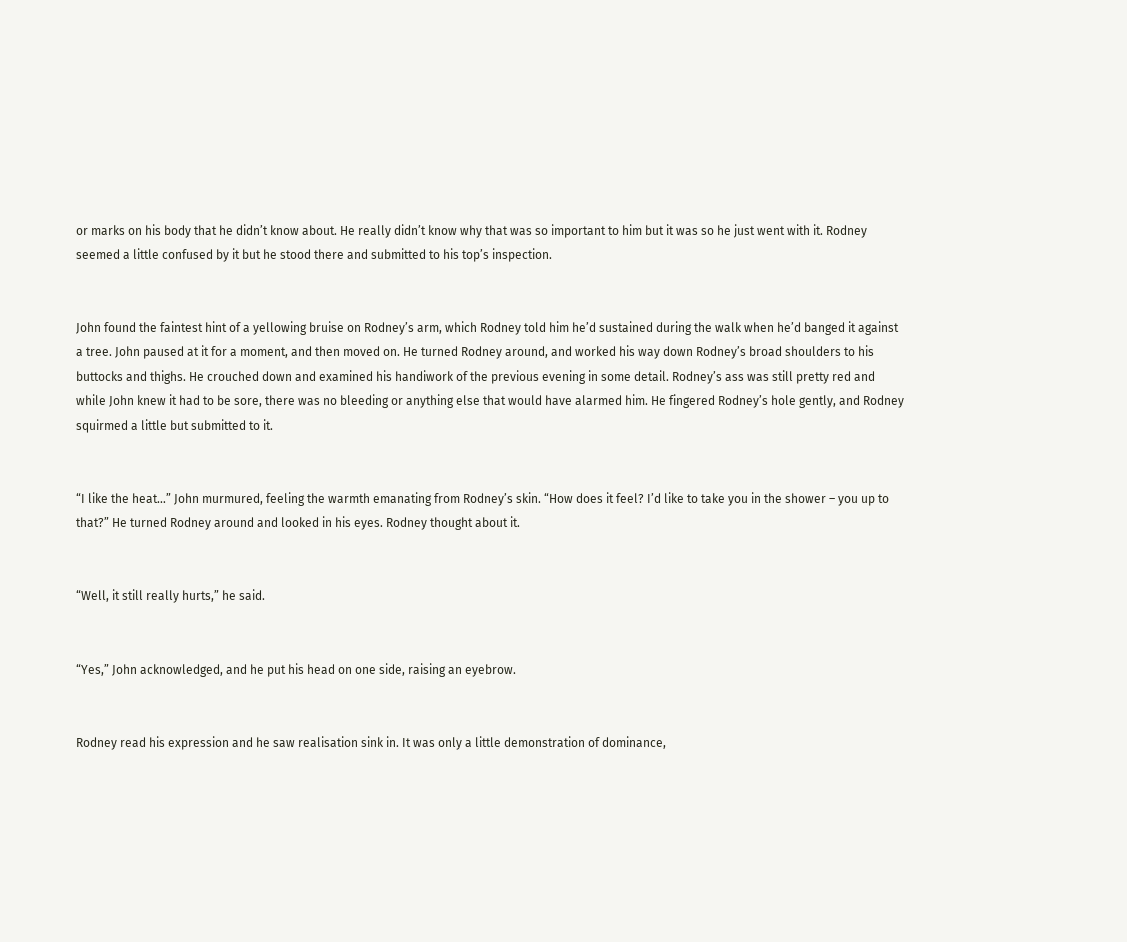or marks on his body that he didn’t know about. He really didn’t know why that was so important to him but it was so he just went with it. Rodney seemed a little confused by it but he stood there and submitted to his top’s inspection.


John found the faintest hint of a yellowing bruise on Rodney’s arm, which Rodney told him he’d sustained during the walk when he’d banged it against a tree. John paused at it for a moment, and then moved on. He turned Rodney around, and worked his way down Rodney’s broad shoulders to his buttocks and thighs. He crouched down and examined his handiwork of the previous evening in some detail. Rodney’s ass was still pretty red and while John knew it had to be sore, there was no bleeding or anything else that would have alarmed him. He fingered Rodney’s hole gently, and Rodney squirmed a little but submitted to it.


“I like the heat…” John murmured, feeling the warmth emanating from Rodney’s skin. “How does it feel? I’d like to take you in the shower – you up to that?” He turned Rodney around and looked in his eyes. Rodney thought about it.


“Well, it still really hurts,” he said.


“Yes,” John acknowledged, and he put his head on one side, raising an eyebrow.


Rodney read his expression and he saw realisation sink in. It was only a little demonstration of dominance,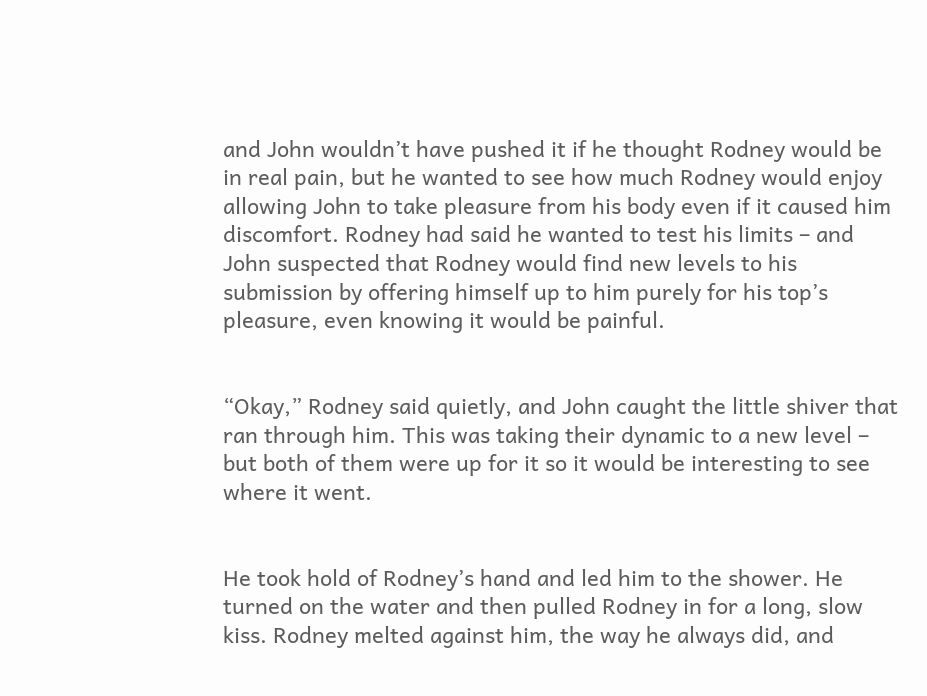and John wouldn’t have pushed it if he thought Rodney would be in real pain, but he wanted to see how much Rodney would enjoy allowing John to take pleasure from his body even if it caused him discomfort. Rodney had said he wanted to test his limits – and John suspected that Rodney would find new levels to his submission by offering himself up to him purely for his top’s pleasure, even knowing it would be painful.


“Okay,” Rodney said quietly, and John caught the little shiver that ran through him. This was taking their dynamic to a new level – but both of them were up for it so it would be interesting to see where it went.


He took hold of Rodney’s hand and led him to the shower. He turned on the water and then pulled Rodney in for a long, slow kiss. Rodney melted against him, the way he always did, and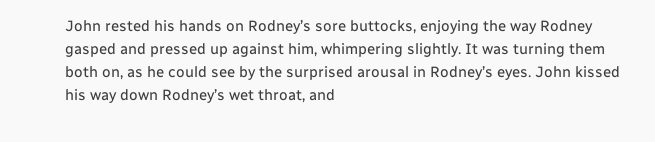John rested his hands on Rodney’s sore buttocks, enjoying the way Rodney gasped and pressed up against him, whimpering slightly. It was turning them both on, as he could see by the surprised arousal in Rodney’s eyes. John kissed his way down Rodney’s wet throat, and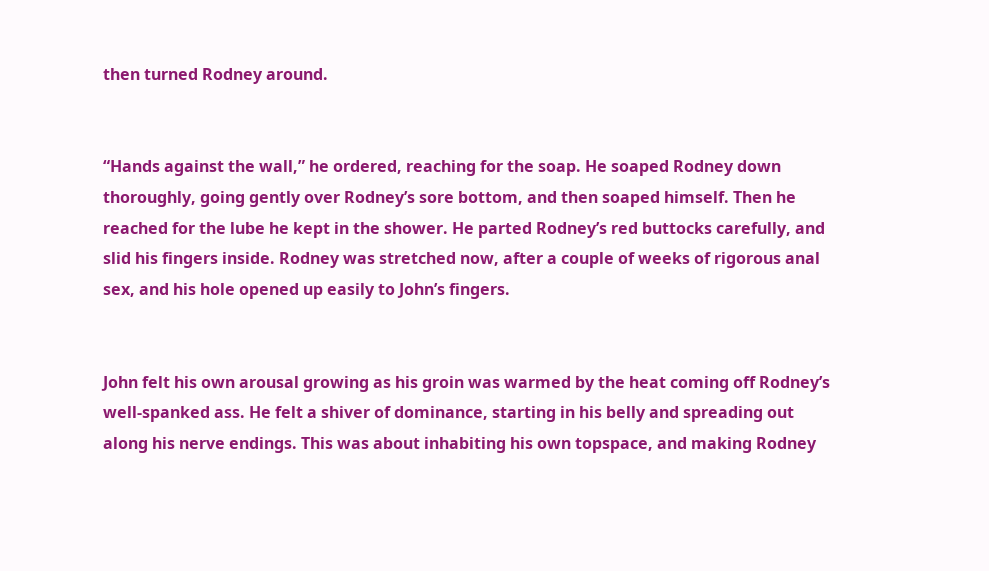then turned Rodney around.


“Hands against the wall,” he ordered, reaching for the soap. He soaped Rodney down thoroughly, going gently over Rodney’s sore bottom, and then soaped himself. Then he reached for the lube he kept in the shower. He parted Rodney’s red buttocks carefully, and slid his fingers inside. Rodney was stretched now, after a couple of weeks of rigorous anal sex, and his hole opened up easily to John’s fingers.


John felt his own arousal growing as his groin was warmed by the heat coming off Rodney’s well-spanked ass. He felt a shiver of dominance, starting in his belly and spreading out along his nerve endings. This was about inhabiting his own topspace, and making Rodney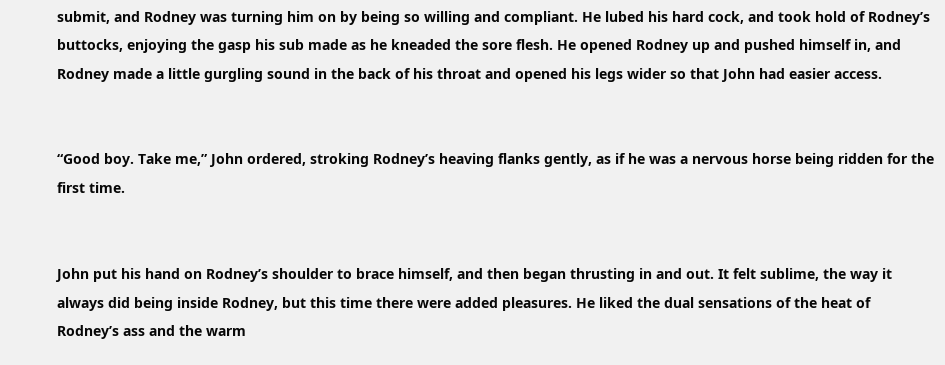submit, and Rodney was turning him on by being so willing and compliant. He lubed his hard cock, and took hold of Rodney’s buttocks, enjoying the gasp his sub made as he kneaded the sore flesh. He opened Rodney up and pushed himself in, and Rodney made a little gurgling sound in the back of his throat and opened his legs wider so that John had easier access.


“Good boy. Take me,” John ordered, stroking Rodney’s heaving flanks gently, as if he was a nervous horse being ridden for the first time.


John put his hand on Rodney’s shoulder to brace himself, and then began thrusting in and out. It felt sublime, the way it always did being inside Rodney, but this time there were added pleasures. He liked the dual sensations of the heat of Rodney’s ass and the warm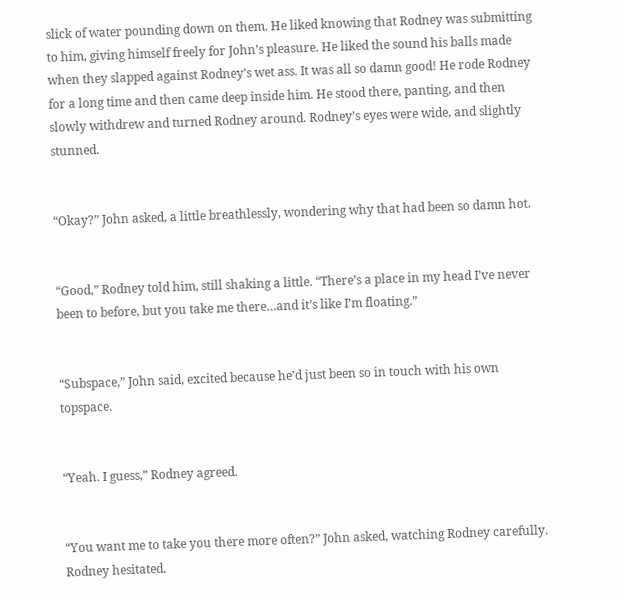slick of water pounding down on them. He liked knowing that Rodney was submitting to him, giving himself freely for John’s pleasure. He liked the sound his balls made when they slapped against Rodney’s wet ass. It was all so damn good! He rode Rodney for a long time and then came deep inside him. He stood there, panting, and then slowly withdrew and turned Rodney around. Rodney’s eyes were wide, and slightly stunned.


“Okay?” John asked, a little breathlessly, wondering why that had been so damn hot.


“Good,” Rodney told him, still shaking a little. “There’s a place in my head I’ve never been to before, but you take me there…and it’s like I’m floating.”


“Subspace,” John said, excited because he’d just been so in touch with his own topspace.


“Yeah. I guess,” Rodney agreed.


“You want me to take you there more often?” John asked, watching Rodney carefully. Rodney hesitated.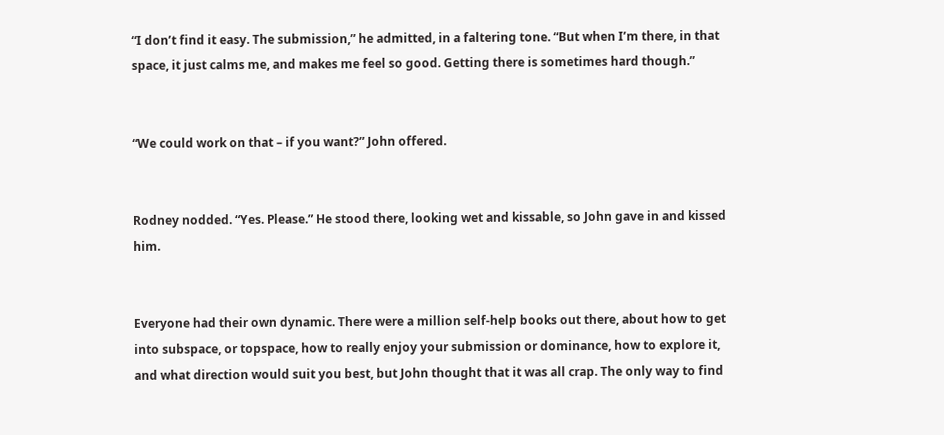“I don’t find it easy. The submission,” he admitted, in a faltering tone. “But when I’m there, in that space, it just calms me, and makes me feel so good. Getting there is sometimes hard though.”


“We could work on that – if you want?” John offered.


Rodney nodded. “Yes. Please.” He stood there, looking wet and kissable, so John gave in and kissed him.


Everyone had their own dynamic. There were a million self-help books out there, about how to get into subspace, or topspace, how to really enjoy your submission or dominance, how to explore it, and what direction would suit you best, but John thought that it was all crap. The only way to find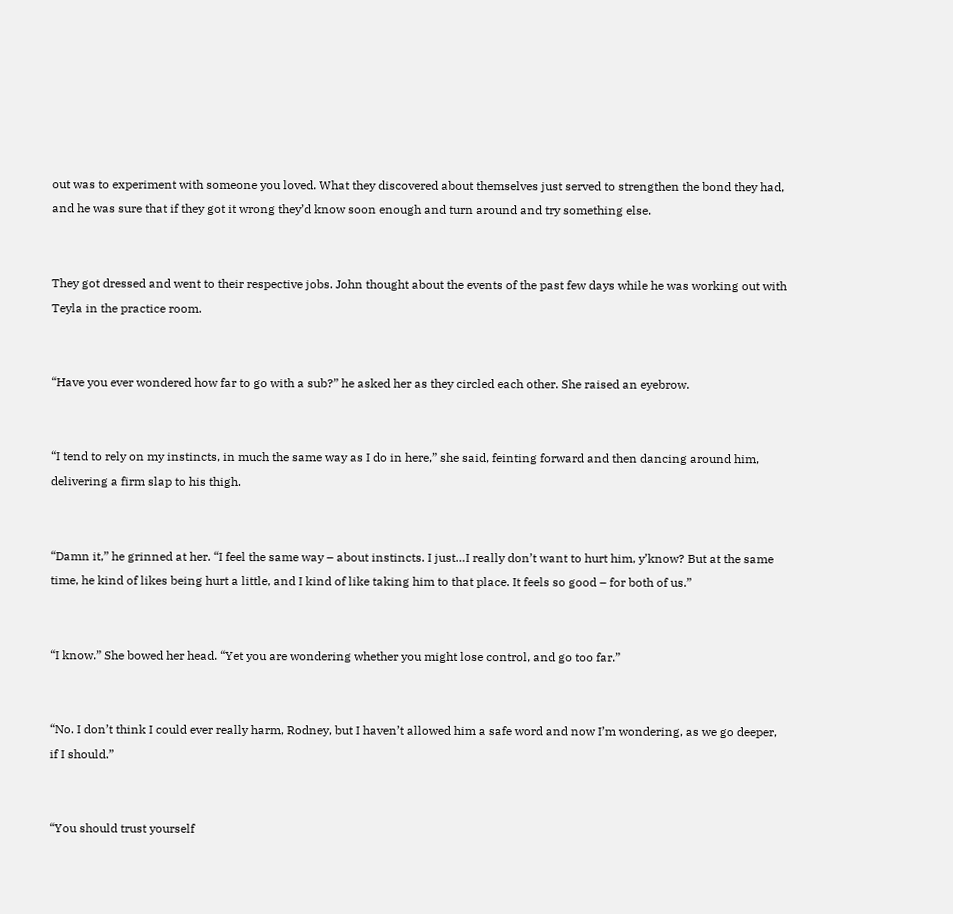out was to experiment with someone you loved. What they discovered about themselves just served to strengthen the bond they had, and he was sure that if they got it wrong they’d know soon enough and turn around and try something else.


They got dressed and went to their respective jobs. John thought about the events of the past few days while he was working out with Teyla in the practice room.


“Have you ever wondered how far to go with a sub?” he asked her as they circled each other. She raised an eyebrow.


“I tend to rely on my instincts, in much the same way as I do in here,” she said, feinting forward and then dancing around him, delivering a firm slap to his thigh.


“Damn it,” he grinned at her. “I feel the same way – about instincts. I just…I really don’t want to hurt him, y’know? But at the same time, he kind of likes being hurt a little, and I kind of like taking him to that place. It feels so good – for both of us.”


“I know.” She bowed her head. “Yet you are wondering whether you might lose control, and go too far.”


“No. I don’t think I could ever really harm, Rodney, but I haven’t allowed him a safe word and now I’m wondering, as we go deeper, if I should.”


“You should trust yourself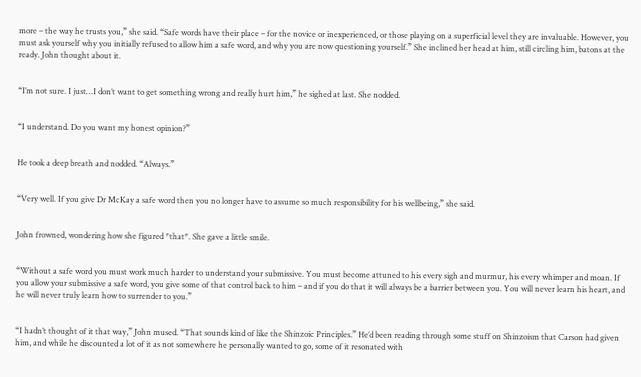more – the way he trusts you,” she said. “Safe words have their place – for the novice or inexperienced, or those playing on a superficial level they are invaluable. However, you must ask yourself why you initially refused to allow him a safe word, and why you are now questioning yourself.” She inclined her head at him, still circling him, batons at the ready. John thought about it.


“I’m not sure. I just…I don’t want to get something wrong and really hurt him,” he sighed at last. She nodded.


“I understand. Do you want my honest opinion?”


He took a deep breath and nodded. “Always.”


“Very well. If you give Dr McKay a safe word then you no longer have to assume so much responsibility for his wellbeing,” she said.


John frowned, wondering how she figured *that*. She gave a little smile.


“Without a safe word you must work much harder to understand your submissive. You must become attuned to his every sigh and murmur, his every whimper and moan. If you allow your submissive a safe word, you give some of that control back to him – and if you do that it will always be a barrier between you. You will never learn his heart, and he will never truly learn how to surrender to you.”


“I hadn’t thought of it that way,” John mused. “That sounds kind of like the Shinzoic Principles.” He’d been reading through some stuff on Shinzoism that Carson had given him, and while he discounted a lot of it as not somewhere he personally wanted to go, some of it resonated with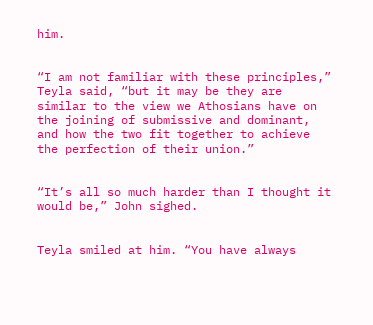him.


“I am not familiar with these principles,” Teyla said, “but it may be they are similar to the view we Athosians have on the joining of submissive and dominant, and how the two fit together to achieve the perfection of their union.”


“It’s all so much harder than I thought it would be,” John sighed.


Teyla smiled at him. “You have always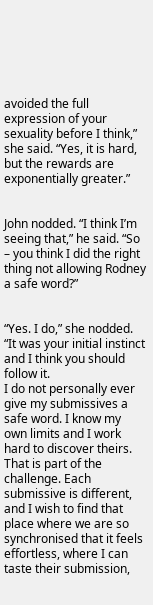avoided the full expression of your sexuality before I think,” she said. “Yes, it is hard, but the rewards are exponentially greater.”


John nodded. “I think I’m seeing that,” he said. “So – you think I did the right thing not allowing Rodney a safe word?”


“Yes. I do,” she nodded. “It was your initial instinct and I think you should follow it.
I do not personally ever give my submissives a safe word. I know my own limits and I work hard to discover theirs. That is part of the challenge. Each submissive is different, and I wish to find that place where we are so synchronised that it feels effortless, where I can taste their submission,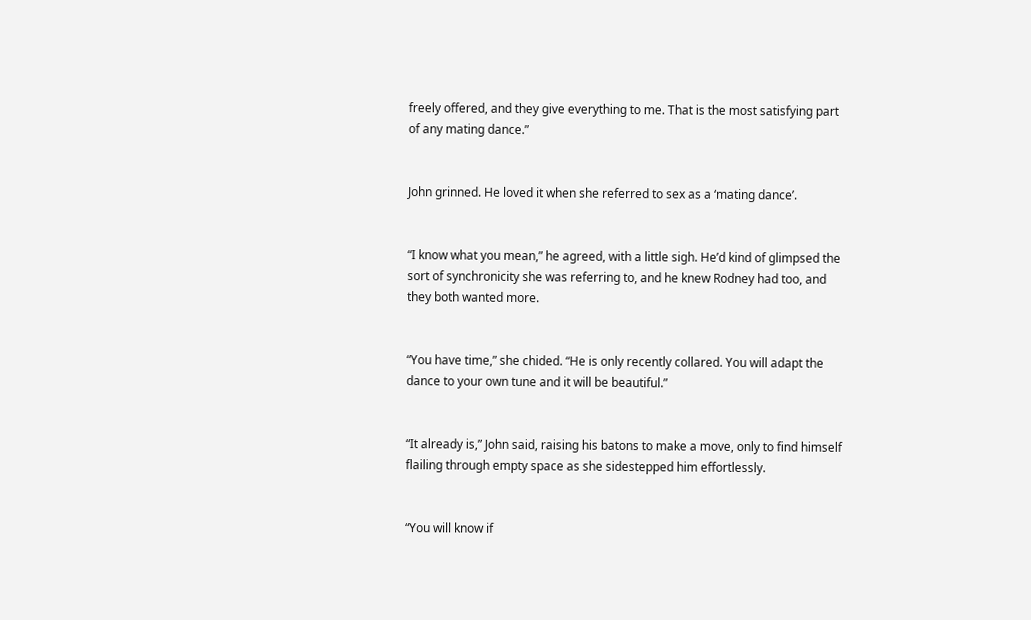freely offered, and they give everything to me. That is the most satisfying part of any mating dance.”


John grinned. He loved it when she referred to sex as a ‘mating dance’.


“I know what you mean,” he agreed, with a little sigh. He’d kind of glimpsed the sort of synchronicity she was referring to, and he knew Rodney had too, and they both wanted more.


“You have time,” she chided. “He is only recently collared. You will adapt the dance to your own tune and it will be beautiful.”


“It already is,” John said, raising his batons to make a move, only to find himself flailing through empty space as she sidestepped him effortlessly.


“You will know if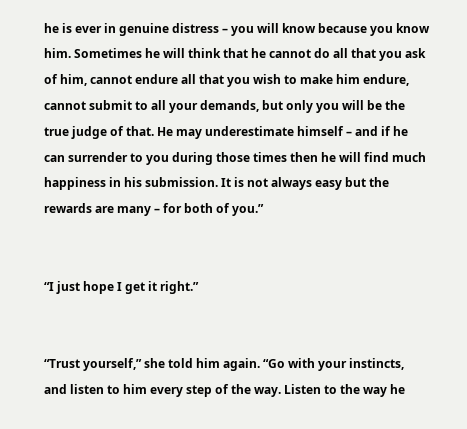he is ever in genuine distress – you will know because you know him. Sometimes he will think that he cannot do all that you ask of him, cannot endure all that you wish to make him endure, cannot submit to all your demands, but only you will be the true judge of that. He may underestimate himself – and if he can surrender to you during those times then he will find much happiness in his submission. It is not always easy but the rewards are many – for both of you.”


“I just hope I get it right.”


“Trust yourself,” she told him again. “Go with your instincts, and listen to him every step of the way. Listen to the way he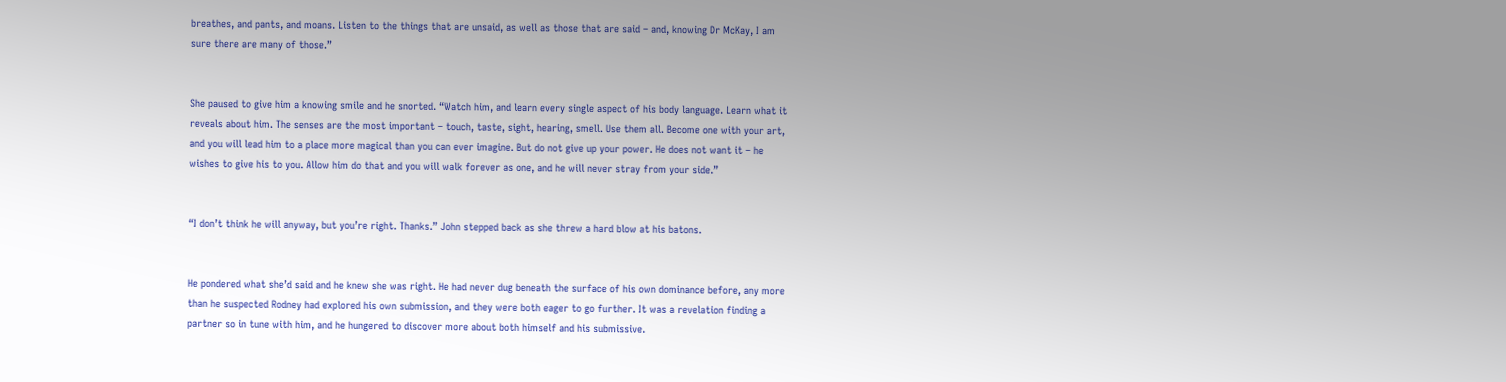breathes, and pants, and moans. Listen to the things that are unsaid, as well as those that are said – and, knowing Dr McKay, I am sure there are many of those.”


She paused to give him a knowing smile and he snorted. “Watch him, and learn every single aspect of his body language. Learn what it reveals about him. The senses are the most important – touch, taste, sight, hearing, smell. Use them all. Become one with your art, and you will lead him to a place more magical than you can ever imagine. But do not give up your power. He does not want it – he wishes to give his to you. Allow him do that and you will walk forever as one, and he will never stray from your side.”


“I don’t think he will anyway, but you’re right. Thanks.” John stepped back as she threw a hard blow at his batons.


He pondered what she’d said and he knew she was right. He had never dug beneath the surface of his own dominance before, any more than he suspected Rodney had explored his own submission, and they were both eager to go further. It was a revelation finding a partner so in tune with him, and he hungered to discover more about both himself and his submissive.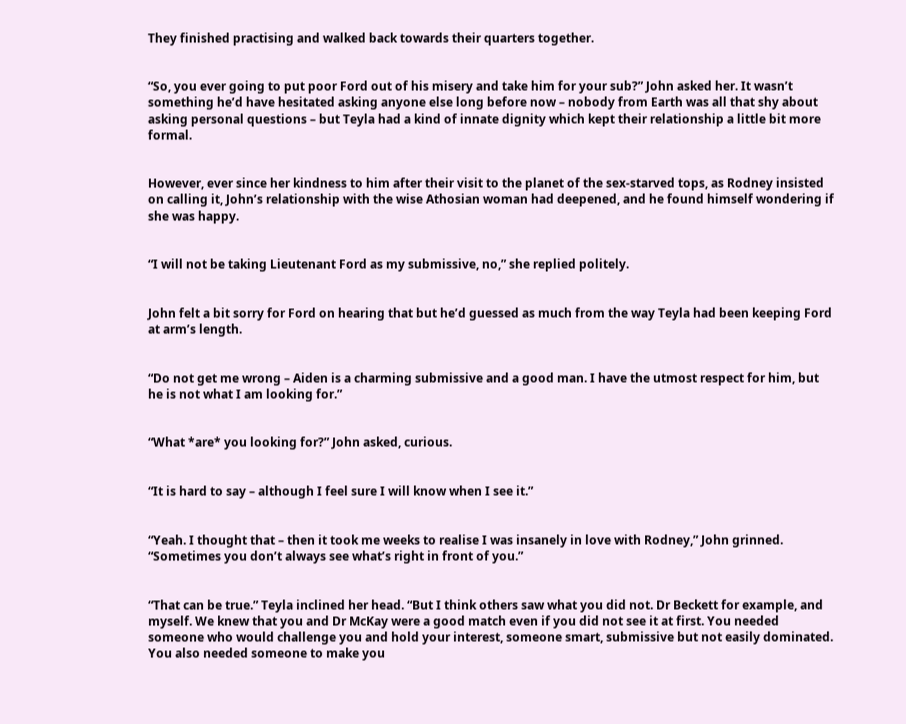They finished practising and walked back towards their quarters together.


“So, you ever going to put poor Ford out of his misery and take him for your sub?” John asked her. It wasn’t something he’d have hesitated asking anyone else long before now – nobody from Earth was all that shy about asking personal questions – but Teyla had a kind of innate dignity which kept their relationship a little bit more formal.


However, ever since her kindness to him after their visit to the planet of the sex-starved tops, as Rodney insisted on calling it, John’s relationship with the wise Athosian woman had deepened, and he found himself wondering if she was happy.


“I will not be taking Lieutenant Ford as my submissive, no,” she replied politely.


John felt a bit sorry for Ford on hearing that but he’d guessed as much from the way Teyla had been keeping Ford at arm’s length.


“Do not get me wrong – Aiden is a charming submissive and a good man. I have the utmost respect for him, but he is not what I am looking for.”


“What *are* you looking for?” John asked, curious.


“It is hard to say – although I feel sure I will know when I see it.”


“Yeah. I thought that – then it took me weeks to realise I was insanely in love with Rodney,” John grinned. “Sometimes you don’t always see what’s right in front of you.”


“That can be true.” Teyla inclined her head. “But I think others saw what you did not. Dr Beckett for example, and myself. We knew that you and Dr McKay were a good match even if you did not see it at first. You needed someone who would challenge you and hold your interest, someone smart, submissive but not easily dominated. You also needed someone to make you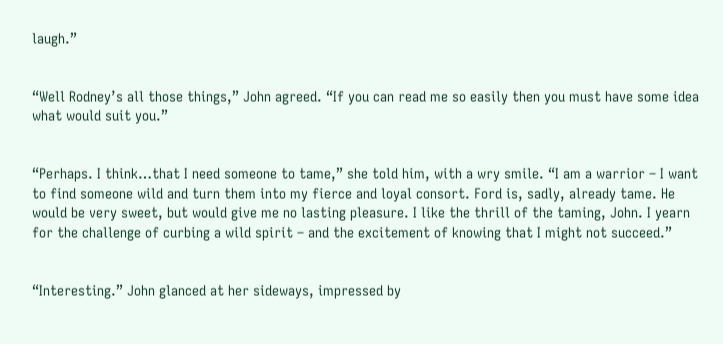laugh.”


“Well Rodney’s all those things,” John agreed. “If you can read me so easily then you must have some idea what would suit you.”


“Perhaps. I think…that I need someone to tame,” she told him, with a wry smile. “I am a warrior – I want to find someone wild and turn them into my fierce and loyal consort. Ford is, sadly, already tame. He would be very sweet, but would give me no lasting pleasure. I like the thrill of the taming, John. I yearn for the challenge of curbing a wild spirit – and the excitement of knowing that I might not succeed.”


“Interesting.” John glanced at her sideways, impressed by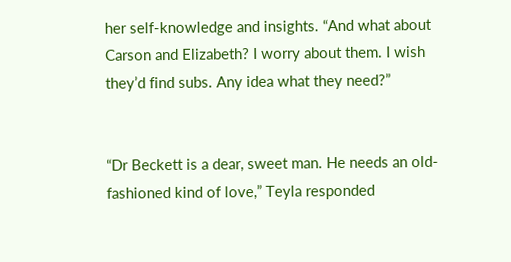her self-knowledge and insights. “And what about Carson and Elizabeth? I worry about them. I wish they’d find subs. Any idea what they need?”


“Dr Beckett is a dear, sweet man. He needs an old-fashioned kind of love,” Teyla responded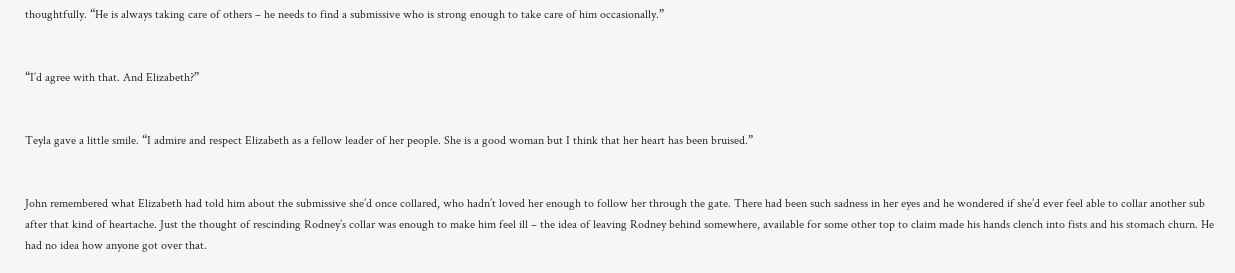thoughtfully. “He is always taking care of others – he needs to find a submissive who is strong enough to take care of him occasionally.”


“I’d agree with that. And Elizabeth?”


Teyla gave a little smile. “I admire and respect Elizabeth as a fellow leader of her people. She is a good woman but I think that her heart has been bruised.”


John remembered what Elizabeth had told him about the submissive she’d once collared, who hadn’t loved her enough to follow her through the gate. There had been such sadness in her eyes and he wondered if she’d ever feel able to collar another sub after that kind of heartache. Just the thought of rescinding Rodney’s collar was enough to make him feel ill – the idea of leaving Rodney behind somewhere, available for some other top to claim made his hands clench into fists and his stomach churn. He had no idea how anyone got over that.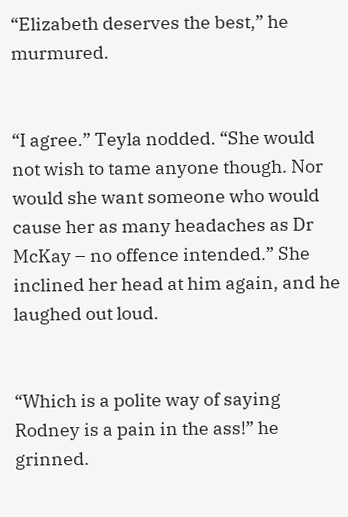“Elizabeth deserves the best,” he murmured.


“I agree.” Teyla nodded. “She would not wish to tame anyone though. Nor would she want someone who would cause her as many headaches as Dr McKay – no offence intended.” She inclined her head at him again, and he laughed out loud.


“Which is a polite way of saying Rodney is a pain in the ass!” he grinned.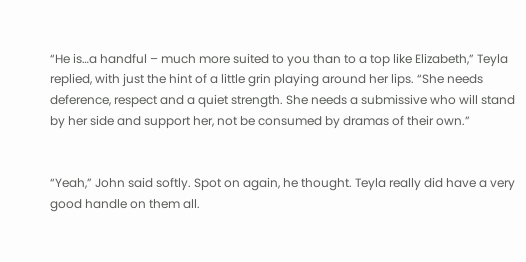“He is…a handful – much more suited to you than to a top like Elizabeth,” Teyla replied, with just the hint of a little grin playing around her lips. “She needs deference, respect and a quiet strength. She needs a submissive who will stand by her side and support her, not be consumed by dramas of their own.”


“Yeah,” John said softly. Spot on again, he thought. Teyla really did have a very good handle on them all.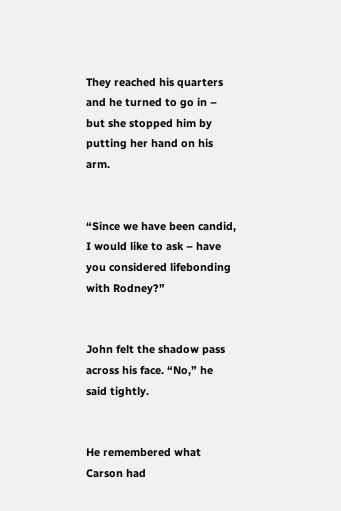They reached his quarters and he turned to go in – but she stopped him by putting her hand on his arm.


“Since we have been candid, I would like to ask – have you considered lifebonding with Rodney?”


John felt the shadow pass across his face. “No,” he said tightly.


He remembered what Carson had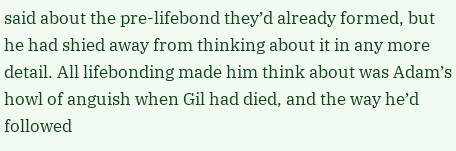said about the pre-lifebond they’d already formed, but he had shied away from thinking about it in any more detail. All lifebonding made him think about was Adam’s howl of anguish when Gil had died, and the way he’d followed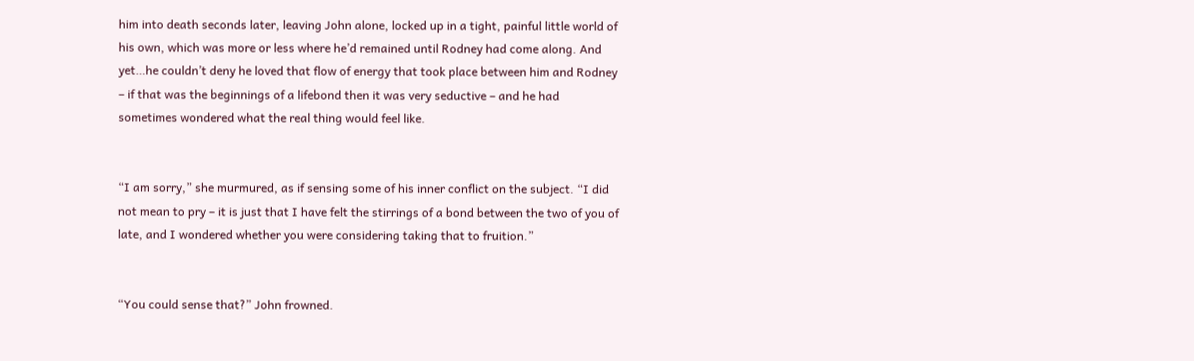him into death seconds later, leaving John alone, locked up in a tight, painful little world of his own, which was more or less where he’d remained until Rodney had come along. And yet…he couldn’t deny he loved that flow of energy that took place between him and Rodney – if that was the beginnings of a lifebond then it was very seductive – and he had sometimes wondered what the real thing would feel like.


“I am sorry,” she murmured, as if sensing some of his inner conflict on the subject. “I did not mean to pry – it is just that I have felt the stirrings of a bond between the two of you of late, and I wondered whether you were considering taking that to fruition.”


“You could sense that?” John frowned.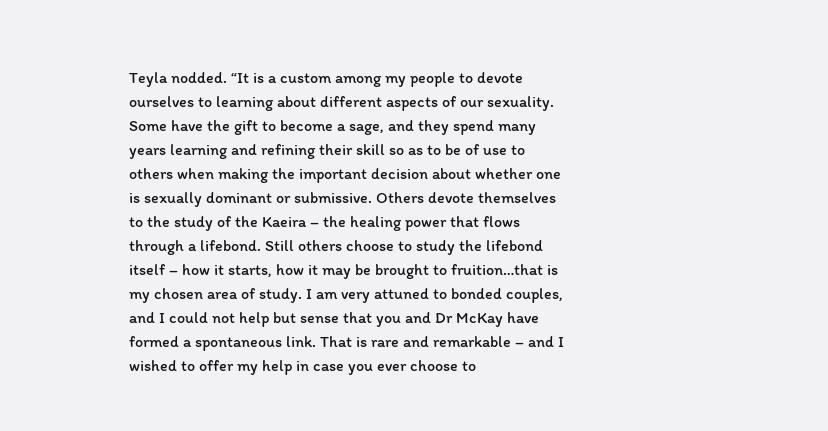Teyla nodded. “It is a custom among my people to devote ourselves to learning about different aspects of our sexuality. Some have the gift to become a sage, and they spend many years learning and refining their skill so as to be of use to others when making the important decision about whether one is sexually dominant or submissive. Others devote themselves to the study of the Kaeira – the healing power that flows through a lifebond. Still others choose to study the lifebond itself – how it starts, how it may be brought to fruition…that is my chosen area of study. I am very attuned to bonded couples, and I could not help but sense that you and Dr McKay have formed a spontaneous link. That is rare and remarkable – and I wished to offer my help in case you ever choose to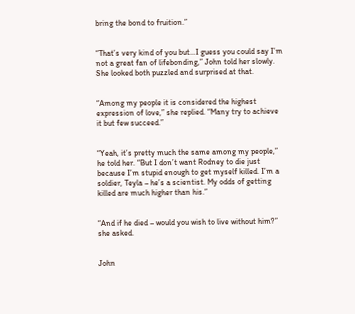bring the bond to fruition.”


“That’s very kind of you but…I guess you could say I’m not a great fan of lifebonding,” John told her slowly. She looked both puzzled and surprised at that.


“Among my people it is considered the highest expression of love,” she replied. “Many try to achieve it but few succeed.”


“Yeah, it’s pretty much the same among my people,” he told her. “But I don’t want Rodney to die just because I’m stupid enough to get myself killed. I’m a soldier, Teyla – he’s a scientist. My odds of getting killed are much higher than his.”


“And if he died – would you wish to live without him?” she asked.


John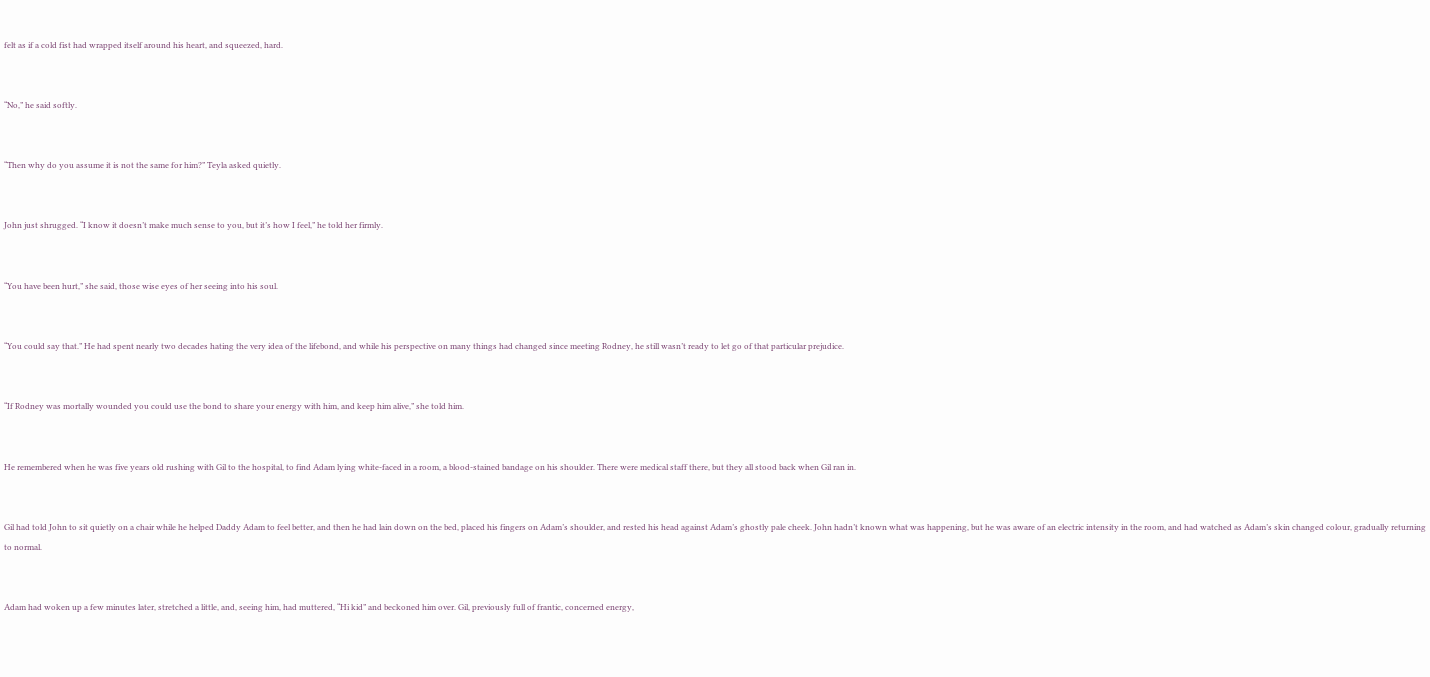felt as if a cold fist had wrapped itself around his heart, and squeezed, hard.


“No,” he said softly.


“Then why do you assume it is not the same for him?” Teyla asked quietly.


John just shrugged. “I know it doesn’t make much sense to you, but it’s how I feel,” he told her firmly.


“You have been hurt,” she said, those wise eyes of her seeing into his soul.


“You could say that.” He had spent nearly two decades hating the very idea of the lifebond, and while his perspective on many things had changed since meeting Rodney, he still wasn’t ready to let go of that particular prejudice.


“If Rodney was mortally wounded you could use the bond to share your energy with him, and keep him alive,” she told him.


He remembered when he was five years old rushing with Gil to the hospital, to find Adam lying white-faced in a room, a blood-stained bandage on his shoulder. There were medical staff there, but they all stood back when Gil ran in.


Gil had told John to sit quietly on a chair while he helped Daddy Adam to feel better, and then he had lain down on the bed, placed his fingers on Adam’s shoulder, and rested his head against Adam’s ghostly pale cheek. John hadn’t known what was happening, but he was aware of an electric intensity in the room, and had watched as Adam’s skin changed colour, gradually returning to normal.


Adam had woken up a few minutes later, stretched a little, and, seeing him, had muttered, “Hi kid” and beckoned him over. Gil, previously full of frantic, concerned energy,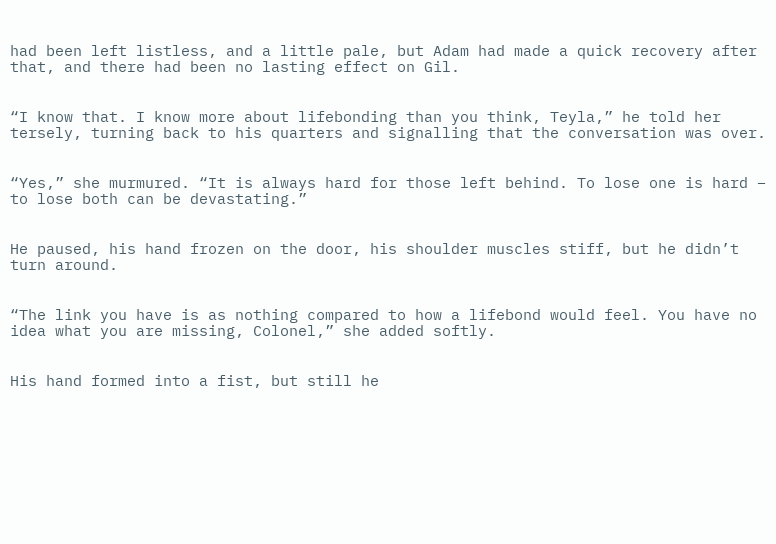had been left listless, and a little pale, but Adam had made a quick recovery after that, and there had been no lasting effect on Gil.


“I know that. I know more about lifebonding than you think, Teyla,” he told her tersely, turning back to his quarters and signalling that the conversation was over.


“Yes,” she murmured. “It is always hard for those left behind. To lose one is hard – to lose both can be devastating.”


He paused, his hand frozen on the door, his shoulder muscles stiff, but he didn’t turn around.


“The link you have is as nothing compared to how a lifebond would feel. You have no idea what you are missing, Colonel,” she added softly.


His hand formed into a fist, but still he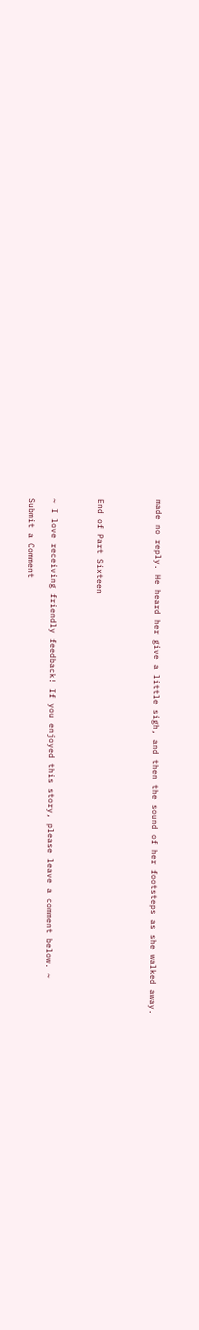made no reply. He heard her give a little sigh, and then the sound of her footsteps as she walked away.




End of Part Sixteen



~ I love receiving friendly feedback! If you enjoyed this story, please leave a comment below. ~

Submit a Comment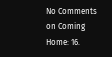No Comments on Coming Home: 16.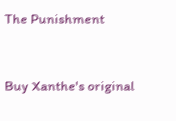The Punishment


Buy Xanthe's original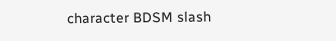character BDSM slash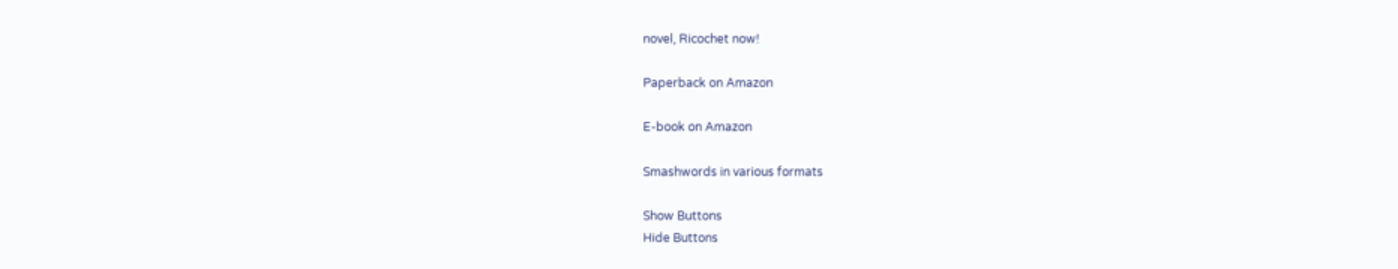novel, Ricochet now!

Paperback on Amazon

E-book on Amazon

Smashwords in various formats

Show Buttons
Hide Buttons